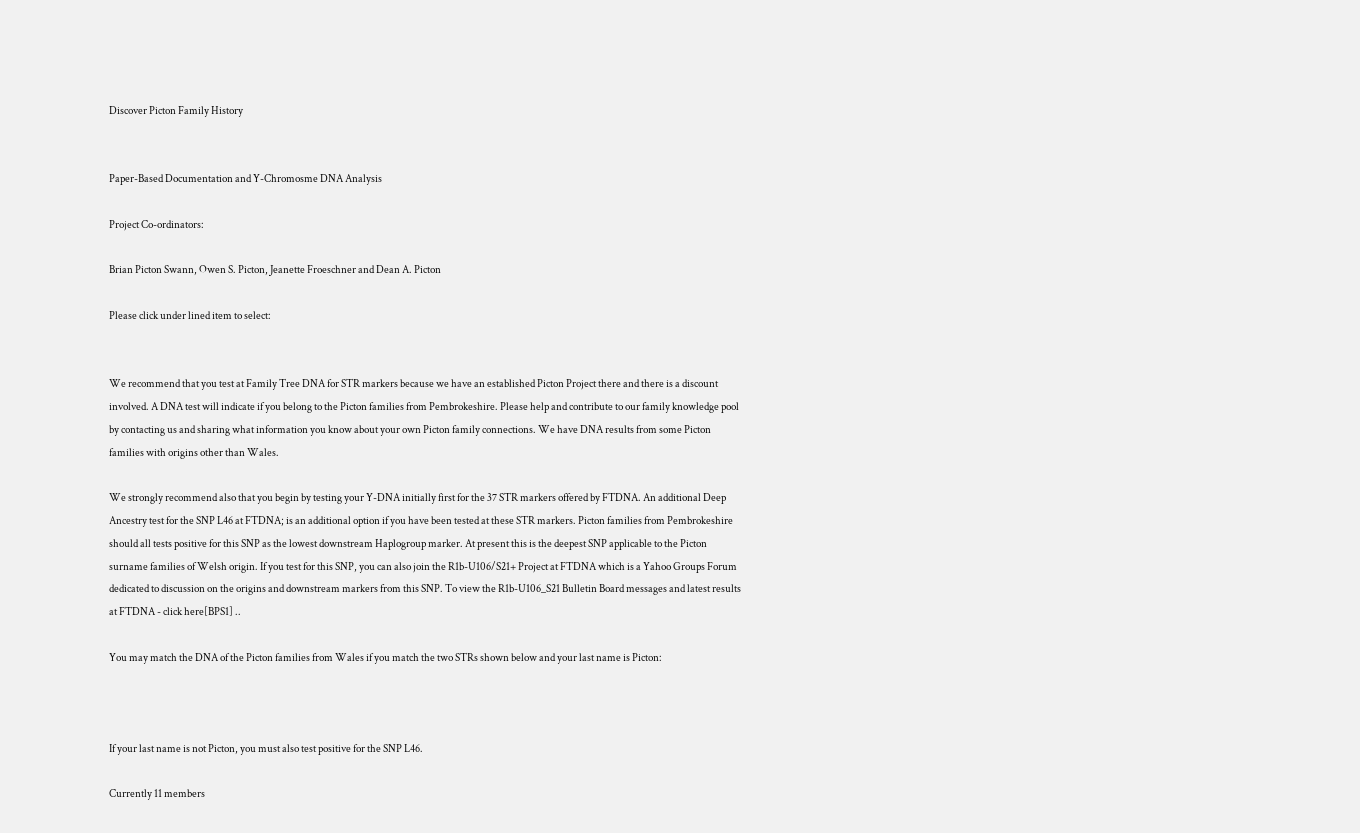Discover Picton Family History


Paper-Based Documentation and Y-Chromosme DNA Analysis

Project Co-ordinators:

Brian Picton Swann, Owen S. Picton, Jeanette Froeschner and Dean A. Picton

Please click under lined item to select:


We recommend that you test at Family Tree DNA for STR markers because we have an established Picton Project there and there is a discount involved. A DNA test will indicate if you belong to the Picton families from Pembrokeshire. Please help and contribute to our family knowledge pool by contacting us and sharing what information you know about your own Picton family connections. We have DNA results from some Picton families with origins other than Wales.

We strongly recommend also that you begin by testing your Y-DNA initially first for the 37 STR markers offered by FTDNA. An additional Deep Ancestry test for the SNP L46 at FTDNA; is an additional option if you have been tested at these STR markers. Picton families from Pembrokeshire should all tests positive for this SNP as the lowest downstream Haplogroup marker. At present this is the deepest SNP applicable to the Picton surname families of Welsh origin. If you test for this SNP, you can also join the R1b-U106/S21+ Project at FTDNA which is a Yahoo Groups Forum dedicated to discussion on the origins and downstream markers from this SNP. To view the R1b-U106_S21 Bulletin Board messages and latest results at FTDNA - click here[BPS1] ..

You may match the DNA of the Picton families from Wales if you match the two STRs shown below and your last name is Picton:



If your last name is not Picton, you must also test positive for the SNP L46.

Currently 11 members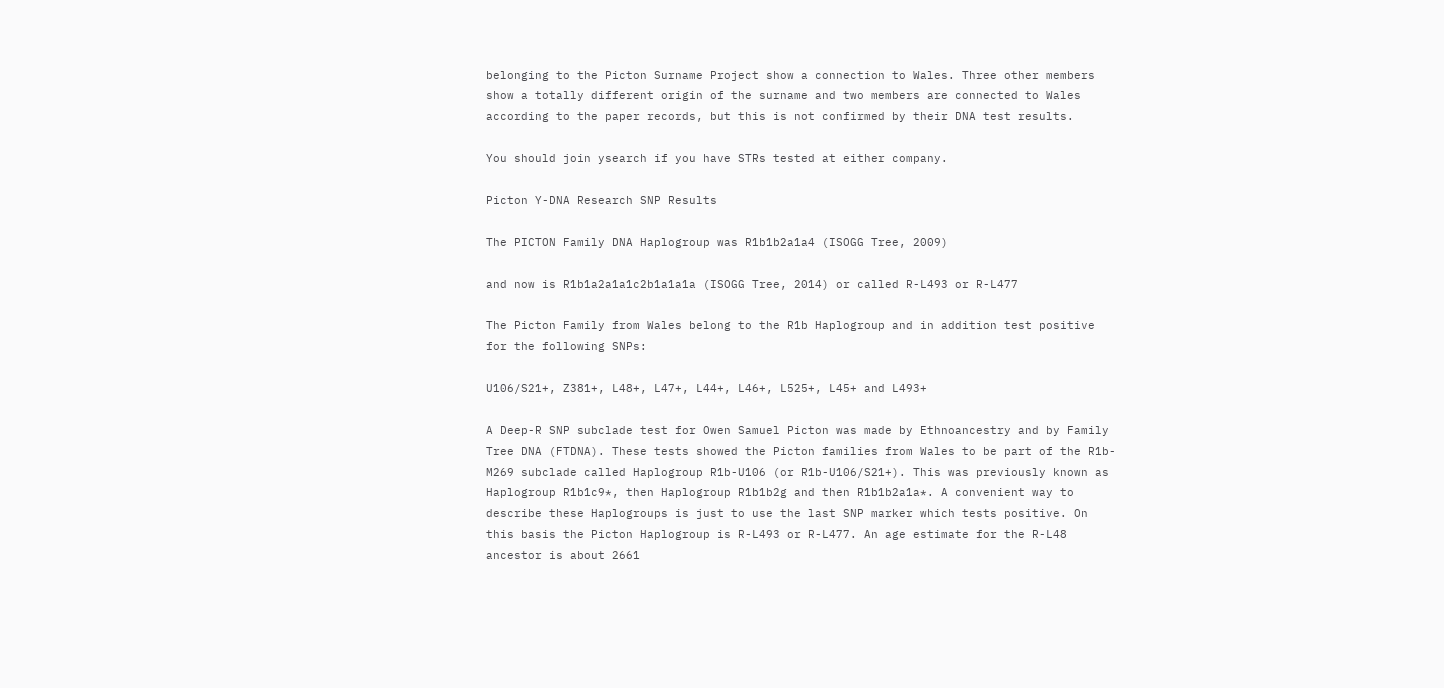belonging to the Picton Surname Project show a connection to Wales. Three other members show a totally different origin of the surname and two members are connected to Wales according to the paper records, but this is not confirmed by their DNA test results.

You should join ysearch if you have STRs tested at either company.

Picton Y-DNA Research SNP Results

The PICTON Family DNA Haplogroup was R1b1b2a1a4 (ISOGG Tree, 2009)

and now is R1b1a2a1a1c2b1a1a1a (ISOGG Tree, 2014) or called R-L493 or R-L477

The Picton Family from Wales belong to the R1b Haplogroup and in addition test positive for the following SNPs:

U106/S21+, Z381+, L48+, L47+, L44+, L46+, L525+, L45+ and L493+

A Deep-R SNP subclade test for Owen Samuel Picton was made by Ethnoancestry and by Family Tree DNA (FTDNA). These tests showed the Picton families from Wales to be part of the R1b-M269 subclade called Haplogroup R1b-U106 (or R1b-U106/S21+). This was previously known as Haplogroup R1b1c9*, then Haplogroup R1b1b2g and then R1b1b2a1a*. A convenient way to describe these Haplogroups is just to use the last SNP marker which tests positive. On this basis the Picton Haplogroup is R-L493 or R-L477. An age estimate for the R-L48 ancestor is about 2661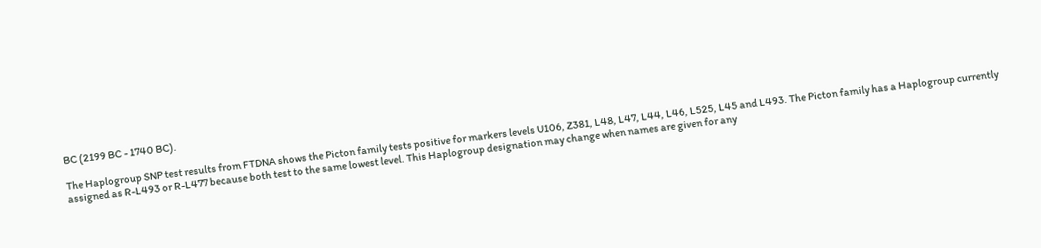BC (2199 BC - 1740 BC).

The Haplogroup SNP test results from FTDNA shows the Picton family tests positive for markers levels U106, Z381, L48, L47, L44, L46, L525, L45 and L493. The Picton family has a Haplogroup currently assigned as R-L493 or R-L477 because both test to the same lowest level. This Haplogroup designation may change when names are given for any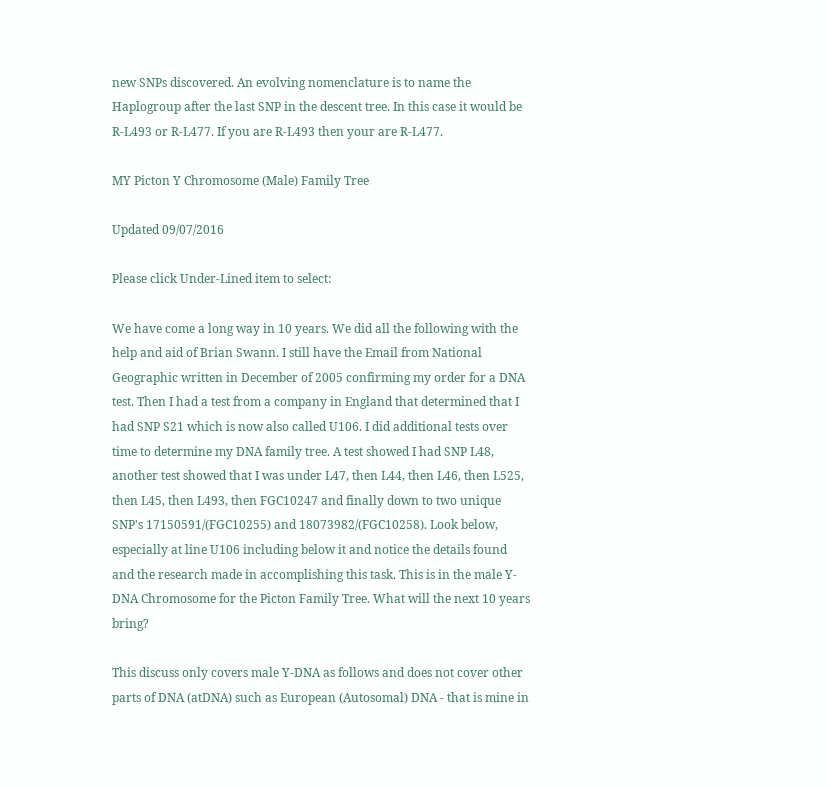new SNPs discovered. An evolving nomenclature is to name the Haplogroup after the last SNP in the descent tree. In this case it would be R-L493 or R-L477. If you are R-L493 then your are R-L477.

MY Picton Y Chromosome (Male) Family Tree

Updated 09/07/2016

Please click Under-Lined item to select:

We have come a long way in 10 years. We did all the following with the help and aid of Brian Swann. I still have the Email from National Geographic written in December of 2005 confirming my order for a DNA test. Then I had a test from a company in England that determined that I had SNP S21 which is now also called U106. I did additional tests over time to determine my DNA family tree. A test showed I had SNP L48, another test showed that I was under L47, then L44, then L46, then L525, then L45, then L493, then FGC10247 and finally down to two unique SNP's 17150591/(FGC10255) and 18073982/(FGC10258). Look below, especially at line U106 including below it and notice the details found and the research made in accomplishing this task. This is in the male Y-DNA Chromosome for the Picton Family Tree. What will the next 10 years bring?

This discuss only covers male Y-DNA as follows and does not cover other parts of DNA (atDNA) such as European (Autosomal) DNA - that is mine in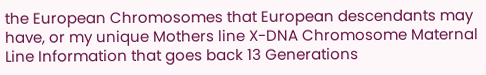the European Chromosomes that European descendants may have, or my unique Mothers line X-DNA Chromosome Maternal Line Information that goes back 13 Generations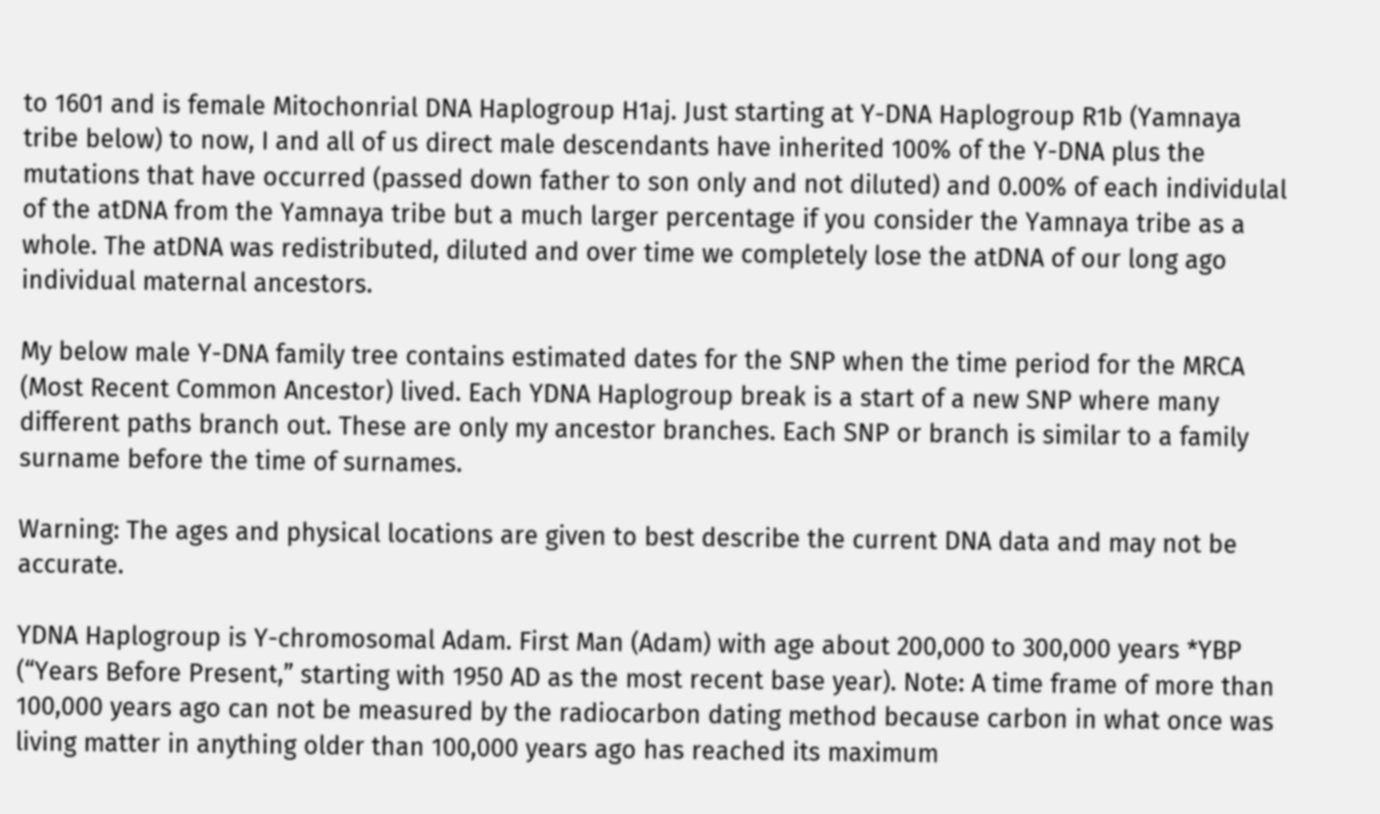to 1601 and is female Mitochonrial DNA Haplogroup H1aj. Just starting at Y-DNA Haplogroup R1b (Yamnaya tribe below) to now, I and all of us direct male descendants have inherited 100% of the Y-DNA plus the mutations that have occurred (passed down father to son only and not diluted) and 0.00% of each individulal of the atDNA from the Yamnaya tribe but a much larger percentage if you consider the Yamnaya tribe as a whole. The atDNA was redistributed, diluted and over time we completely lose the atDNA of our long ago individual maternal ancestors.

My below male Y-DNA family tree contains estimated dates for the SNP when the time period for the MRCA (Most Recent Common Ancestor) lived. Each YDNA Haplogroup break is a start of a new SNP where many different paths branch out. These are only my ancestor branches. Each SNP or branch is similar to a family surname before the time of surnames.

Warning: The ages and physical locations are given to best describe the current DNA data and may not be accurate.

YDNA Haplogroup is Y-chromosomal Adam. First Man (Adam) with age about 200,000 to 300,000 years *YBP (“Years Before Present,” starting with 1950 AD as the most recent base year). Note: A time frame of more than 100,000 years ago can not be measured by the radiocarbon dating method because carbon in what once was living matter in anything older than 100,000 years ago has reached its maximum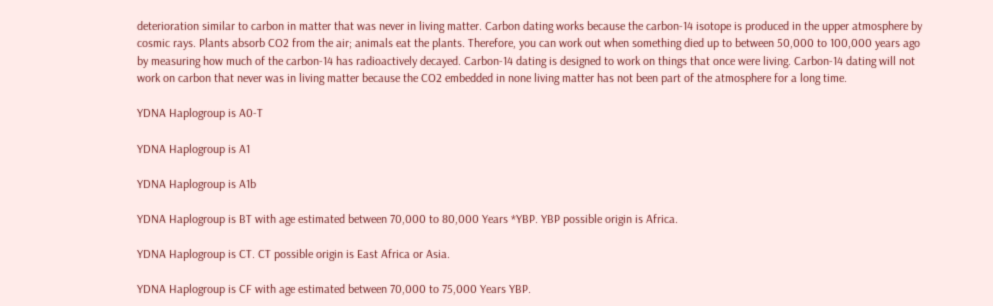deterioration similar to carbon in matter that was never in living matter. Carbon dating works because the carbon-14 isotope is produced in the upper atmosphere by cosmic rays. Plants absorb CO2 from the air; animals eat the plants. Therefore, you can work out when something died up to between 50,000 to 100,000 years ago by measuring how much of the carbon-14 has radioactively decayed. Carbon-14 dating is designed to work on things that once were living. Carbon-14 dating will not work on carbon that never was in living matter because the CO2 embedded in none living matter has not been part of the atmosphere for a long time.

YDNA Haplogroup is A0-T

YDNA Haplogroup is A1

YDNA Haplogroup is A1b

YDNA Haplogroup is BT with age estimated between 70,000 to 80,000 Years *YBP. YBP possible origin is Africa.

YDNA Haplogroup is CT. CT possible origin is East Africa or Asia.

YDNA Haplogroup is CF with age estimated between 70,000 to 75,000 Years YBP.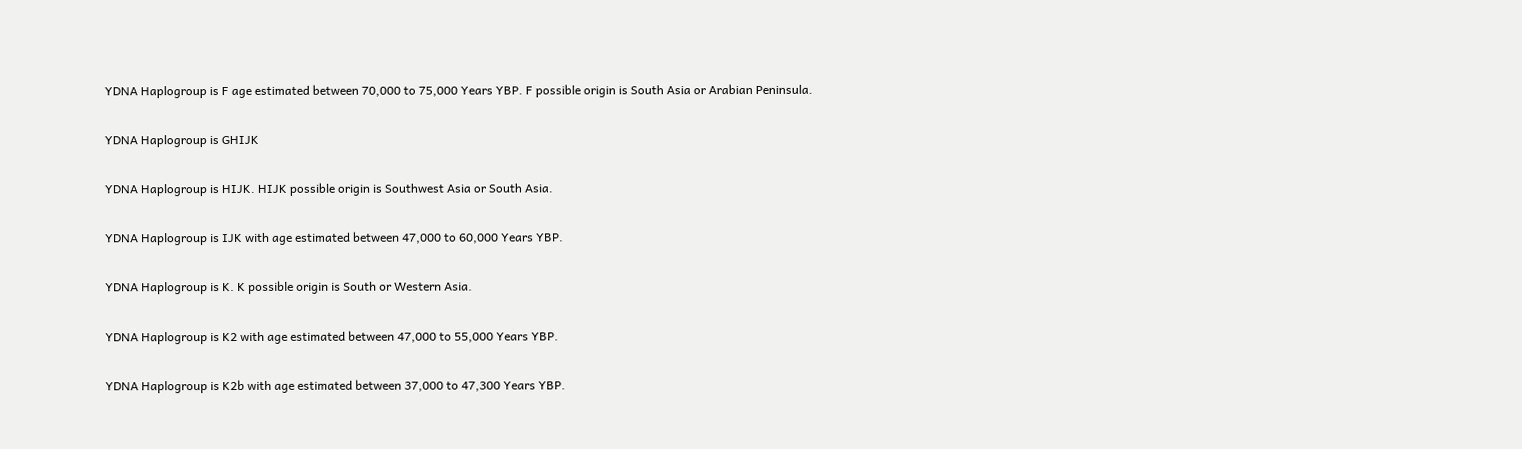YDNA Haplogroup is F age estimated between 70,000 to 75,000 Years YBP. F possible origin is South Asia or Arabian Peninsula.

YDNA Haplogroup is GHIJK

YDNA Haplogroup is HIJK. HIJK possible origin is Southwest Asia or South Asia.

YDNA Haplogroup is IJK with age estimated between 47,000 to 60,000 Years YBP.

YDNA Haplogroup is K. K possible origin is South or Western Asia.

YDNA Haplogroup is K2 with age estimated between 47,000 to 55,000 Years YBP.

YDNA Haplogroup is K2b with age estimated between 37,000 to 47,300 Years YBP.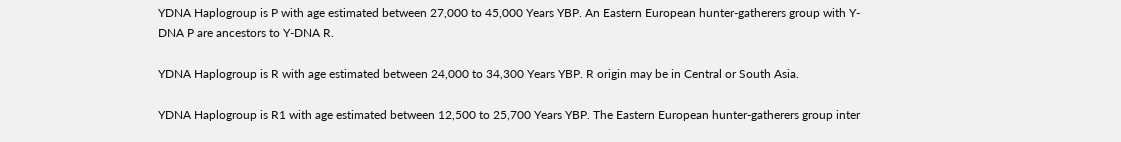YDNA Haplogroup is P with age estimated between 27,000 to 45,000 Years YBP. An Eastern European hunter-gatherers group with Y-DNA P are ancestors to Y-DNA R.

YDNA Haplogroup is R with age estimated between 24,000 to 34,300 Years YBP. R origin may be in Central or South Asia.

YDNA Haplogroup is R1 with age estimated between 12,500 to 25,700 Years YBP. The Eastern European hunter-gatherers group inter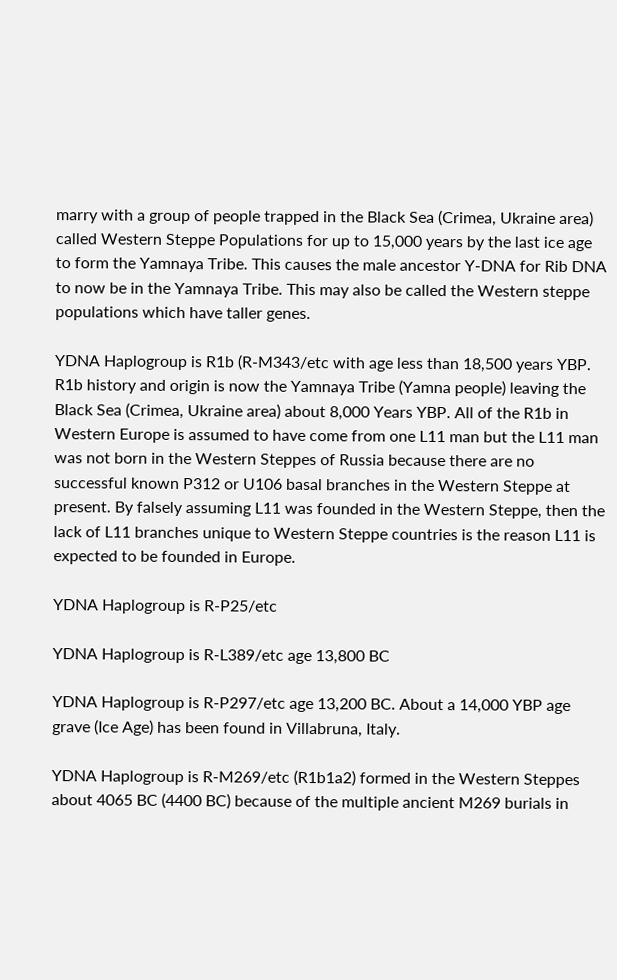marry with a group of people trapped in the Black Sea (Crimea, Ukraine area) called Western Steppe Populations for up to 15,000 years by the last ice age to form the Yamnaya Tribe. This causes the male ancestor Y-DNA for Rib DNA to now be in the Yamnaya Tribe. This may also be called the Western steppe populations which have taller genes.

YDNA Haplogroup is R1b (R-M343/etc with age less than 18,500 years YBP. R1b history and origin is now the Yamnaya Tribe (Yamna people) leaving the Black Sea (Crimea, Ukraine area) about 8,000 Years YBP. All of the R1b in Western Europe is assumed to have come from one L11 man but the L11 man was not born in the Western Steppes of Russia because there are no successful known P312 or U106 basal branches in the Western Steppe at present. By falsely assuming L11 was founded in the Western Steppe, then the lack of L11 branches unique to Western Steppe countries is the reason L11 is expected to be founded in Europe.

YDNA Haplogroup is R-P25/etc

YDNA Haplogroup is R-L389/etc age 13,800 BC

YDNA Haplogroup is R-P297/etc age 13,200 BC. About a 14,000 YBP age grave (Ice Age) has been found in Villabruna, Italy.

YDNA Haplogroup is R-M269/etc (R1b1a2) formed in the Western Steppes about 4065 BC (4400 BC) because of the multiple ancient M269 burials in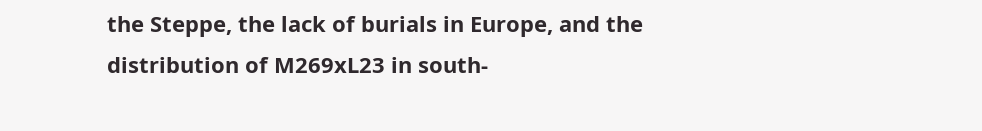the Steppe, the lack of burials in Europe, and the distribution of M269xL23 in south-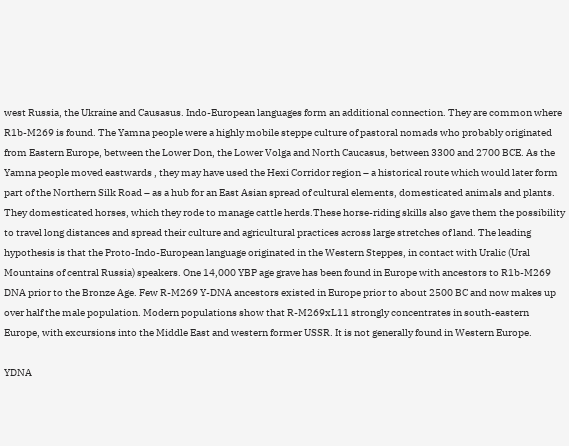west Russia, the Ukraine and Causasus. Indo-European languages form an additional connection. They are common where R1b-M269 is found. The Yamna people were a highly mobile steppe culture of pastoral nomads who probably originated from Eastern Europe, between the Lower Don, the Lower Volga and North Caucasus, between 3300 and 2700 BCE. As the Yamna people moved eastwards , they may have used the Hexi Corridor region – a historical route which would later form part of the Northern Silk Road – as a hub for an East Asian spread of cultural elements, domesticated animals and plants. They domesticated horses, which they rode to manage cattle herds.These horse-riding skills also gave them the possibility to travel long distances and spread their culture and agricultural practices across large stretches of land. The leading hypothesis is that the Proto-Indo-European language originated in the Western Steppes, in contact with Uralic (Ural Mountains of central Russia) speakers. One 14,000 YBP age grave has been found in Europe with ancestors to R1b-M269 DNA prior to the Bronze Age. Few R-M269 Y-DNA ancestors existed in Europe prior to about 2500 BC and now makes up over half the male population. Modern populations show that R-M269xL11 strongly concentrates in south-eastern Europe, with excursions into the Middle East and western former USSR. It is not generally found in Western Europe.

YDNA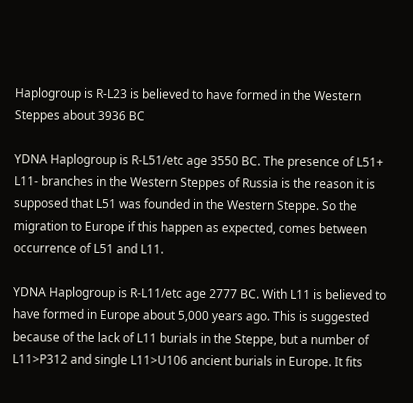Haplogroup is R-L23 is believed to have formed in the Western Steppes about 3936 BC

YDNA Haplogroup is R-L51/etc age 3550 BC. The presence of L51+ L11- branches in the Western Steppes of Russia is the reason it is supposed that L51 was founded in the Western Steppe. So the migration to Europe if this happen as expected, comes between occurrence of L51 and L11.

YDNA Haplogroup is R-L11/etc age 2777 BC. With L11 is believed to have formed in Europe about 5,000 years ago. This is suggested because of the lack of L11 burials in the Steppe, but a number of L11>P312 and single L11>U106 ancient burials in Europe. It fits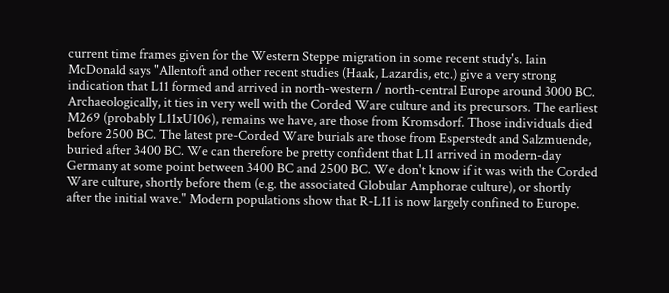current time frames given for the Western Steppe migration in some recent study's. Iain McDonald says "Allentoft and other recent studies (Haak, Lazardis, etc.) give a very strong indication that L11 formed and arrived in north-western / north-central Europe around 3000 BC. Archaeologically, it ties in very well with the Corded Ware culture and its precursors. The earliest M269 (probably L11xU106), remains we have, are those from Kromsdorf. Those individuals died before 2500 BC. The latest pre-Corded Ware burials are those from Esperstedt and Salzmuende, buried after 3400 BC. We can therefore be pretty confident that L11 arrived in modern-day Germany at some point between 3400 BC and 2500 BC. We don't know if it was with the Corded Ware culture, shortly before them (e.g. the associated Globular Amphorae culture), or shortly after the initial wave." Modern populations show that R-L11 is now largely confined to Europe.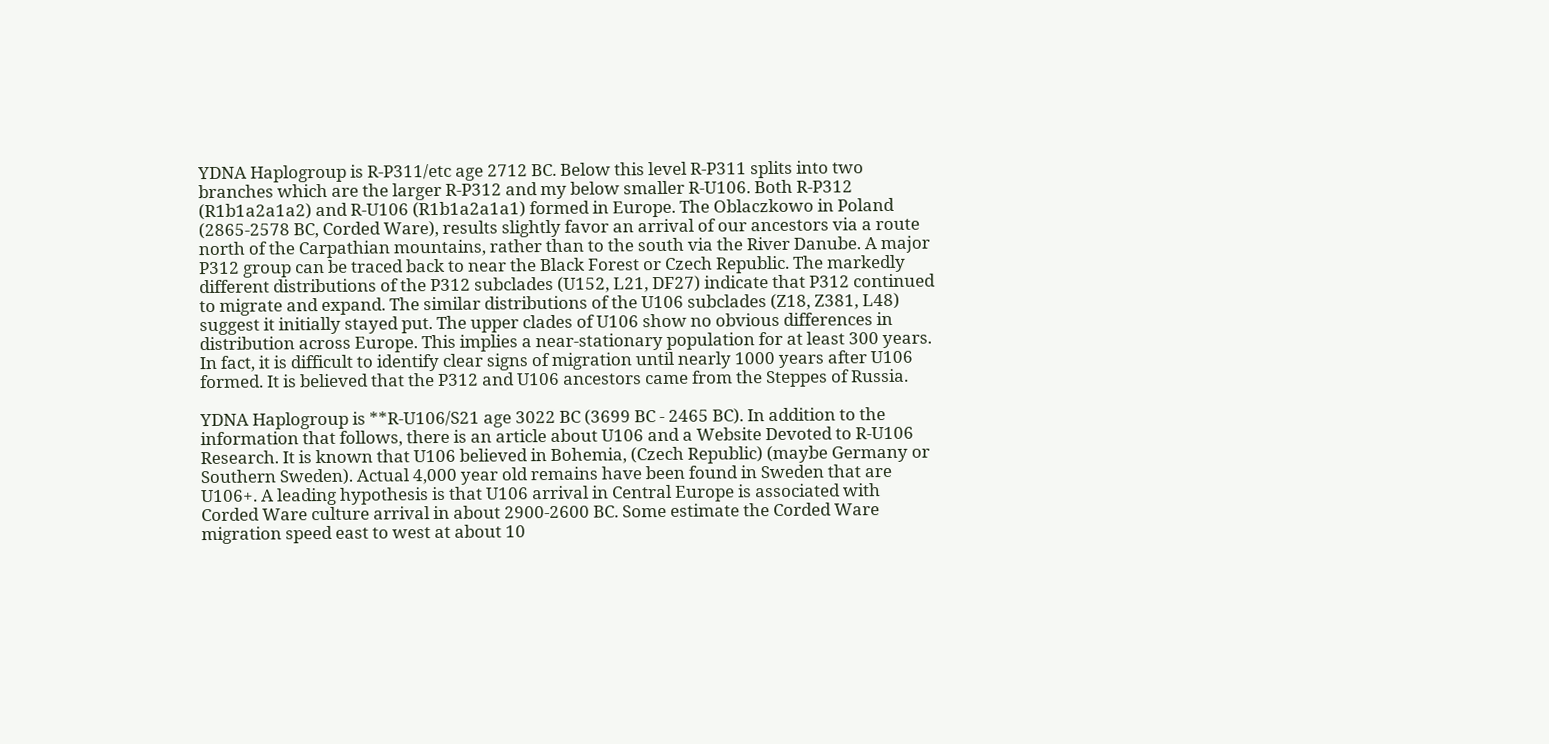YDNA Haplogroup is R-P311/etc age 2712 BC. Below this level R-P311 splits into two branches which are the larger R-P312 and my below smaller R-U106. Both R-P312 (R1b1a2a1a2) and R-U106 (R1b1a2a1a1) formed in Europe. The Oblaczkowo in Poland (2865-2578 BC, Corded Ware), results slightly favor an arrival of our ancestors via a route north of the Carpathian mountains, rather than to the south via the River Danube. A major P312 group can be traced back to near the Black Forest or Czech Republic. The markedly different distributions of the P312 subclades (U152, L21, DF27) indicate that P312 continued to migrate and expand. The similar distributions of the U106 subclades (Z18, Z381, L48) suggest it initially stayed put. The upper clades of U106 show no obvious differences in distribution across Europe. This implies a near-stationary population for at least 300 years. In fact, it is difficult to identify clear signs of migration until nearly 1000 years after U106 formed. It is believed that the P312 and U106 ancestors came from the Steppes of Russia.

YDNA Haplogroup is **R-U106/S21 age 3022 BC (3699 BC - 2465 BC). In addition to the information that follows, there is an article about U106 and a Website Devoted to R-U106 Research. It is known that U106 believed in Bohemia, (Czech Republic) (maybe Germany or Southern Sweden). Actual 4,000 year old remains have been found in Sweden that are U106+. A leading hypothesis is that U106 arrival in Central Europe is associated with Corded Ware culture arrival in about 2900-2600 BC. Some estimate the Corded Ware migration speed east to west at about 10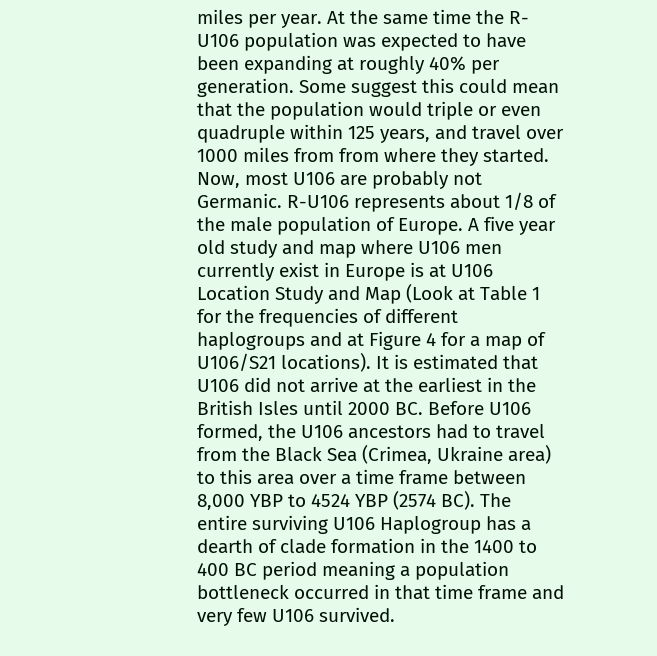miles per year. At the same time the R-U106 population was expected to have been expanding at roughly 40% per generation. Some suggest this could mean that the population would triple or even quadruple within 125 years, and travel over 1000 miles from from where they started. Now, most U106 are probably not Germanic. R-U106 represents about 1/8 of the male population of Europe. A five year old study and map where U106 men currently exist in Europe is at U106 Location Study and Map (Look at Table 1 for the frequencies of different haplogroups and at Figure 4 for a map of U106/S21 locations). It is estimated that U106 did not arrive at the earliest in the British Isles until 2000 BC. Before U106 formed, the U106 ancestors had to travel from the Black Sea (Crimea, Ukraine area) to this area over a time frame between 8,000 YBP to 4524 YBP (2574 BC). The entire surviving U106 Haplogroup has a dearth of clade formation in the 1400 to 400 BC period meaning a population bottleneck occurred in that time frame and very few U106 survived.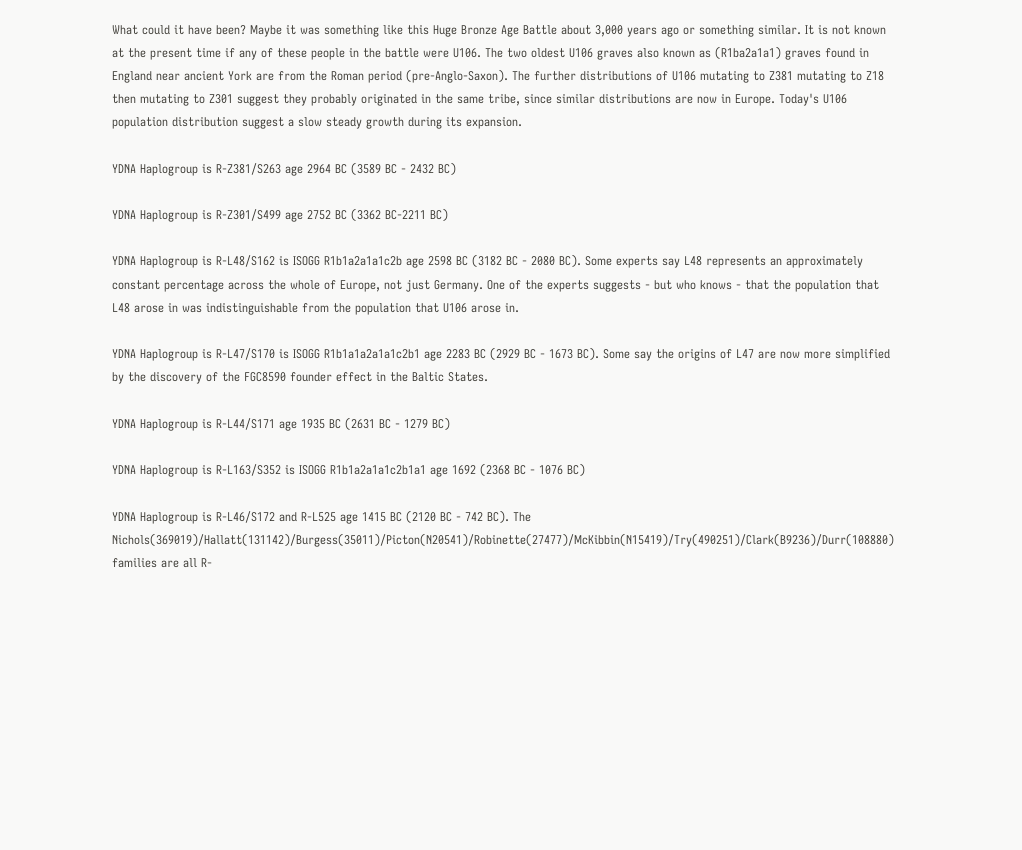What could it have been? Maybe it was something like this Huge Bronze Age Battle about 3,000 years ago or something similar. It is not known at the present time if any of these people in the battle were U106. The two oldest U106 graves also known as (R1ba2a1a1) graves found in England near ancient York are from the Roman period (pre-Anglo-Saxon). The further distributions of U106 mutating to Z381 mutating to Z18 then mutating to Z301 suggest they probably originated in the same tribe, since similar distributions are now in Europe. Today's U106 population distribution suggest a slow steady growth during its expansion.

YDNA Haplogroup is R-Z381/S263 age 2964 BC (3589 BC - 2432 BC)

YDNA Haplogroup is R-Z301/S499 age 2752 BC (3362 BC-2211 BC)

YDNA Haplogroup is R-L48/S162 is ISOGG R1b1a2a1a1c2b age 2598 BC (3182 BC - 2080 BC). Some experts say L48 represents an approximately constant percentage across the whole of Europe, not just Germany. One of the experts suggests - but who knows - that the population that L48 arose in was indistinguishable from the population that U106 arose in.

YDNA Haplogroup is R-L47/S170 is ISOGG R1b1a1a2a1a1c2b1 age 2283 BC (2929 BC - 1673 BC). Some say the origins of L47 are now more simplified by the discovery of the FGC8590 founder effect in the Baltic States.

YDNA Haplogroup is R-L44/S171 age 1935 BC (2631 BC - 1279 BC)

YDNA Haplogroup is R-L163/S352 is ISOGG R1b1a2a1a1c2b1a1 age 1692 (2368 BC - 1076 BC)

YDNA Haplogroup is R-L46/S172 and R-L525 age 1415 BC (2120 BC - 742 BC). The Nichols(369019)/Hallatt(131142)/Burgess(35011)/Picton(N20541)/Robinette(27477)/McKibbin(N15419)/Try(490251)/Clark(B9236)/Durr(108880) families are all R-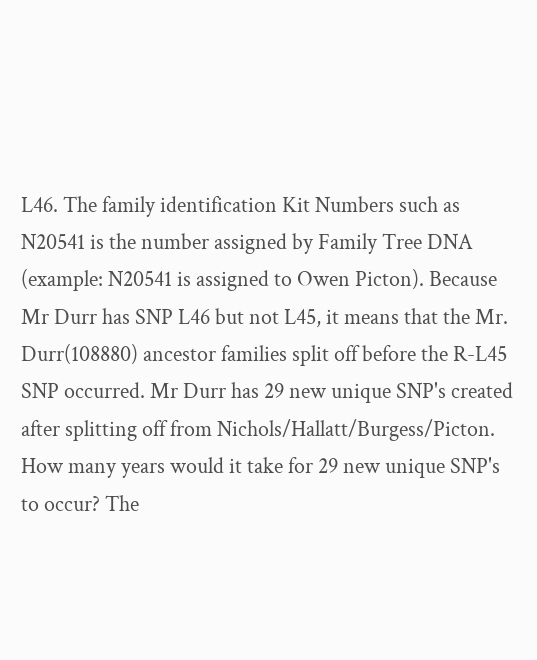L46. The family identification Kit Numbers such as N20541 is the number assigned by Family Tree DNA (example: N20541 is assigned to Owen Picton). Because Mr Durr has SNP L46 but not L45, it means that the Mr. Durr(108880) ancestor families split off before the R-L45 SNP occurred. Mr Durr has 29 new unique SNP's created after splitting off from Nichols/Hallatt/Burgess/Picton. How many years would it take for 29 new unique SNP's to occur? The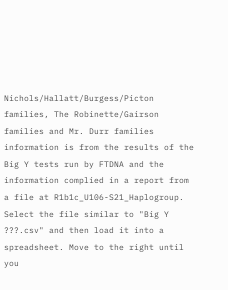Nichols/Hallatt/Burgess/Picton families, The Robinette/Gairson families and Mr. Durr families information is from the results of the Big Y tests run by FTDNA and the information complied in a report from a file at R1b1c_U106-S21_Haplogroup. Select the file similar to "Big Y ???.csv" and then load it into a spreadsheet. Move to the right until you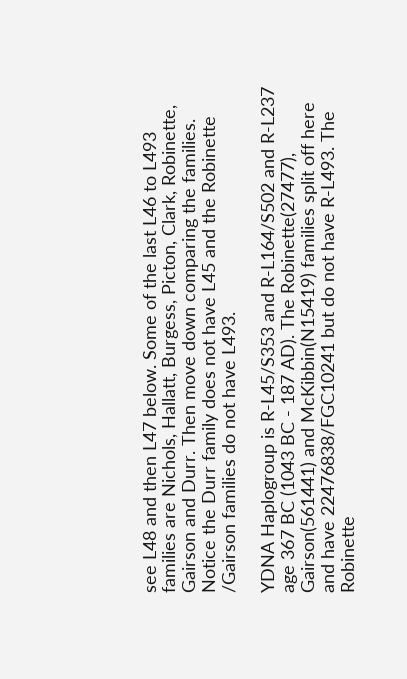see L48 and then L47 below. Some of the last L46 to L493 families are Nichols, Hallatt, Burgess, Picton, Clark, Robinette, Gairson and Durr. Then move down comparing the families. Notice the Durr family does not have L45 and the Robinette /Gairson families do not have L493.

YDNA Haplogroup is R-L45/S353 and R-L164/S502 and R-L237 age 367 BC (1043 BC - 187 AD). The Robinette(27477), Gairson(561441) and McKibbin(N15419) families split off here and have 22476838/FGC10241 but do not have R-L493. The Robinette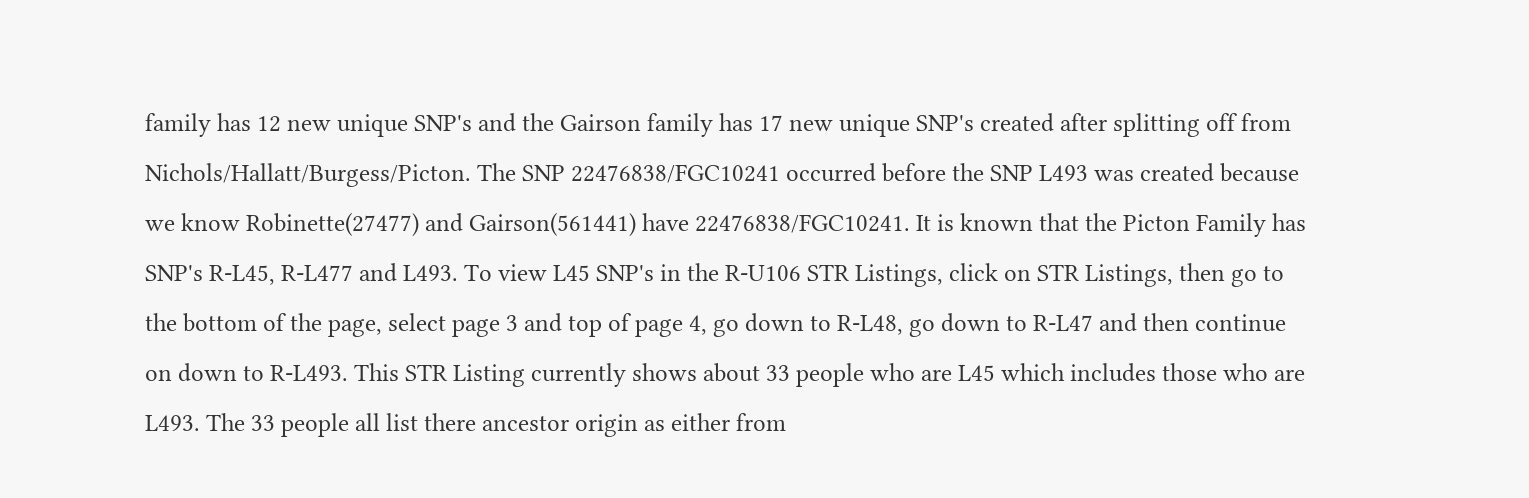family has 12 new unique SNP's and the Gairson family has 17 new unique SNP's created after splitting off from Nichols/Hallatt/Burgess/Picton. The SNP 22476838/FGC10241 occurred before the SNP L493 was created because we know Robinette(27477) and Gairson(561441) have 22476838/FGC10241. It is known that the Picton Family has SNP's R-L45, R-L477 and L493. To view L45 SNP's in the R-U106 STR Listings, click on STR Listings, then go to the bottom of the page, select page 3 and top of page 4, go down to R-L48, go down to R-L47 and then continue on down to R-L493. This STR Listing currently shows about 33 people who are L45 which includes those who are L493. The 33 people all list there ancestor origin as either from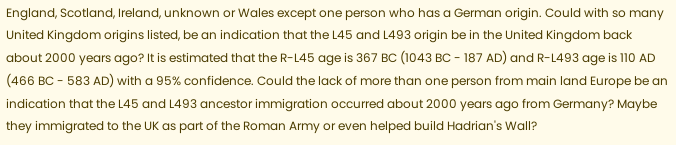England, Scotland, Ireland, unknown or Wales except one person who has a German origin. Could with so many United Kingdom origins listed, be an indication that the L45 and L493 origin be in the United Kingdom back about 2000 years ago? It is estimated that the R-L45 age is 367 BC (1043 BC - 187 AD) and R-L493 age is 110 AD (466 BC - 583 AD) with a 95% confidence. Could the lack of more than one person from main land Europe be an indication that the L45 and L493 ancestor immigration occurred about 2000 years ago from Germany? Maybe they immigrated to the UK as part of the Roman Army or even helped build Hadrian's Wall?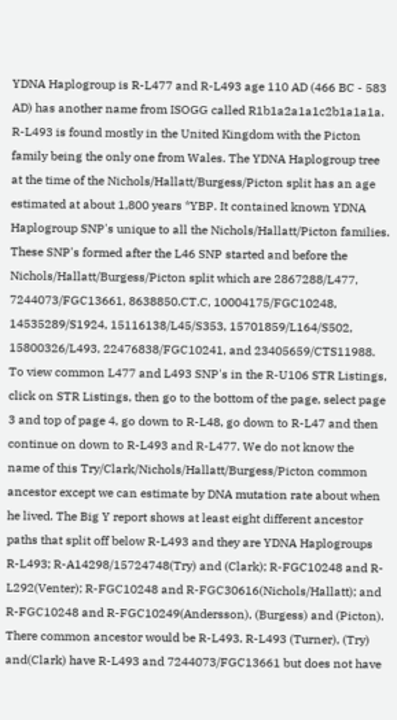YDNA Haplogroup is R-L477 and R-L493 age 110 AD (466 BC - 583 AD) has another name from ISOGG called R1b1a2a1a1c2b1a1a1a. R-L493 is found mostly in the United Kingdom with the Picton family being the only one from Wales. The YDNA Haplogroup tree at the time of the Nichols/Hallatt/Burgess/Picton split has an age estimated at about 1,800 years *YBP. It contained known YDNA Haplogroup SNP's unique to all the Nichols/Hallatt/Picton families. These SNP's formed after the L46 SNP started and before the Nichols/Hallatt/Burgess/Picton split which are 2867288/L477, 7244073/FGC13661, 8638850.CT.C, 10004175/FGC10248, 14535289/S1924, 15116138/L45/S353, 15701859/L164/S502, 15800326/L493, 22476838/FGC10241, and 23405659/CTS11988. To view common L477 and L493 SNP's in the R-U106 STR Listings, click on STR Listings, then go to the bottom of the page, select page 3 and top of page 4, go down to R-L48, go down to R-L47 and then continue on down to R-L493 and R-L477. We do not know the name of this Try/Clark/Nichols/Hallatt/Burgess/Picton common ancestor except we can estimate by DNA mutation rate about when he lived. The Big Y report shows at least eight different ancestor paths that split off below R-L493 and they are YDNA Haplogroups R-L493; R-A14298/15724748(Try) and (Clark); R-FGC10248 and R-L292(Venter); R-FGC10248 and R-FGC30616(Nichols/Hallatt); and R-FGC10248 and R-FGC10249(Andersson), (Burgess) and (Picton). There common ancestor would be R-L493. R-L493 (Turner), (Try) and(Clark) have R-L493 and 7244073/FGC13661 but does not have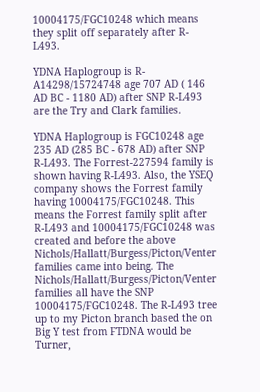10004175/FGC10248 which means they split off separately after R-L493.

YDNA Haplogroup is R-A14298/15724748 age 707 AD ( 146 AD BC - 1180 AD) after SNP R-L493 are the Try and Clark families.

YDNA Haplogroup is FGC10248 age 235 AD (285 BC - 678 AD) after SNP R-L493. The Forrest-227594 family is shown having R-L493. Also, the YSEQ company shows the Forrest family having 10004175/FGC10248. This means the Forrest family split after R-L493 and 10004175/FGC10248 was created and before the above Nichols/Hallatt/Burgess/Picton/Venter families came into being. The Nichols/Hallatt/Burgess/Picton/Venter families all have the SNP 10004175/FGC10248. The R-L493 tree up to my Picton branch based the on Big Y test from FTDNA would be Turner,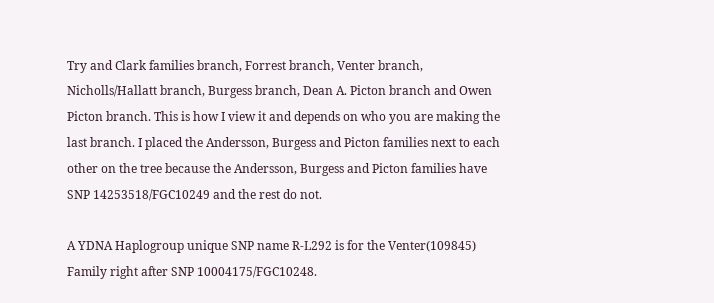Try and Clark families branch, Forrest branch, Venter branch, Nicholls/Hallatt branch, Burgess branch, Dean A. Picton branch and Owen Picton branch. This is how I view it and depends on who you are making the last branch. I placed the Andersson, Burgess and Picton families next to each other on the tree because the Andersson, Burgess and Picton families have SNP 14253518/FGC10249 and the rest do not.

A YDNA Haplogroup unique SNP name R-L292 is for the Venter(109845) Family right after SNP 10004175/FGC10248.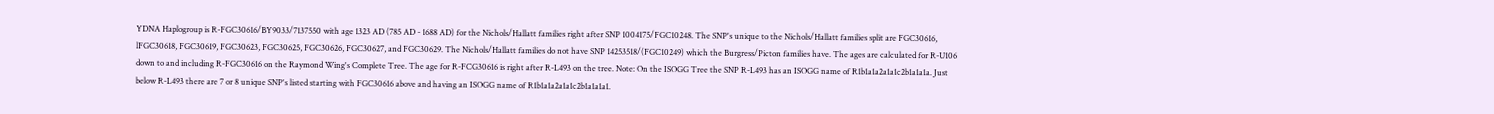YDNA Haplogroup is R-FGC30616/BY9033/7137550 with age 1323 AD (785 AD - 1688 AD) for the Nichols/Hallatt families right after SNP 1004175/FGC10248. The SNP's unique to the Nichols/Hallatt families split are FGC30616, lFGC30618, FGC30619, FGC30623, FGC30625, FGC30626, FGC30627, and FGC30629. The Nichols/Hallatt families do not have SNP 14253518/(FGC10249) which the Burgress/Picton families have. The ages are calculated for R-U106 down to and including R-FGC30616 on the Raymond Wing's Complete Tree. The age for R-FCG30616 is right after R-L493 on the tree. Note: On the ISOGG Tree the SNP R-L493 has an ISOGG name of R1b1a1a2a1a1c2b1a1a1a. Just below R-L493 there are 7 or 8 unique SNP's listed starting with FGC30616 above and having an ISOGG name of R1b1a1a2a1a1c2b1a1a1a1.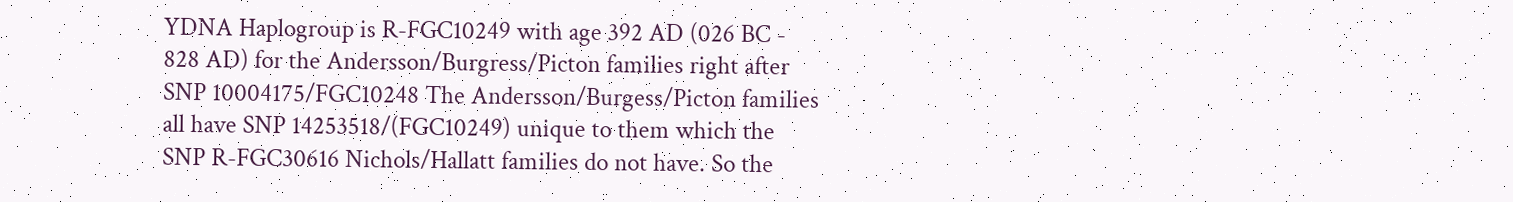YDNA Haplogroup is R-FGC10249 with age 392 AD (026 BC - 828 AD) for the Andersson/Burgress/Picton families right after SNP 10004175/FGC10248 The Andersson/Burgess/Picton families all have SNP 14253518/(FGC10249) unique to them which the SNP R-FGC30616 Nichols/Hallatt families do not have. So the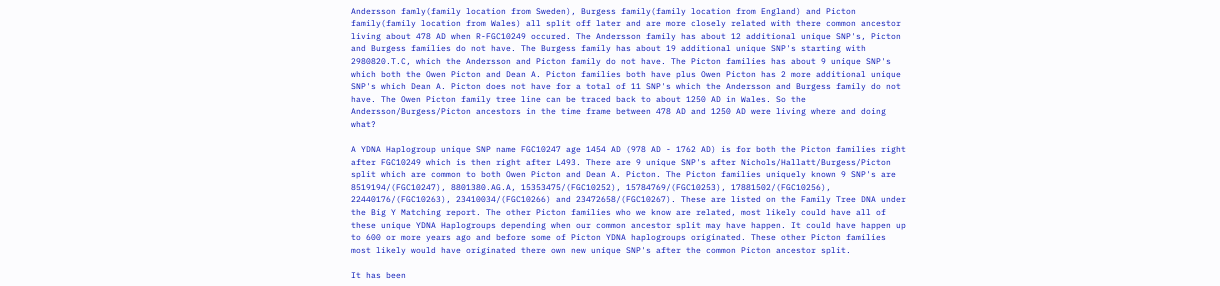Andersson famly(family location from Sweden), Burgess family(family location from England) and Picton family(family location from Wales) all split off later and are more closely related with there common ancestor living about 478 AD when R-FGC10249 occured. The Andersson family has about 12 additional unique SNP's, Picton and Burgess families do not have. The Burgess family has about 19 additional unique SNP's starting with 2980820.T.C, which the Andersson and Picton family do not have. The Picton families has about 9 unique SNP's which both the Owen Picton and Dean A. Picton families both have plus Owen Picton has 2 more additional unique SNP's which Dean A. Picton does not have for a total of 11 SNP's which the Andersson and Burgess family do not have. The Owen Picton family tree line can be traced back to about 1250 AD in Wales. So the Andersson/Burgess/Picton ancestors in the time frame between 478 AD and 1250 AD were living where and doing what?

A YDNA Haplogroup unique SNP name FGC10247 age 1454 AD (978 AD - 1762 AD) is for both the Picton families right after FGC10249 which is then right after L493. There are 9 unique SNP's after Nichols/Hallatt/Burgess/Picton split which are common to both Owen Picton and Dean A. Picton. The Picton families uniquely known 9 SNP's are 8519194/(FGC10247), 8801380.AG.A, 15353475/(FGC10252), 15784769/(FGC10253), 17881502/(FGC10256), 22440176/(FGC10263), 23410034/(FGC10266) and 23472658/(FGC10267). These are listed on the Family Tree DNA under the Big Y Matching report. The other Picton families who we know are related, most likely could have all of these unique YDNA Haplogroups depending when our common ancestor split may have happen. It could have happen up to 600 or more years ago and before some of Picton YDNA haplogroups originated. These other Picton families most likely would have originated there own new unique SNP's after the common Picton ancestor split.

It has been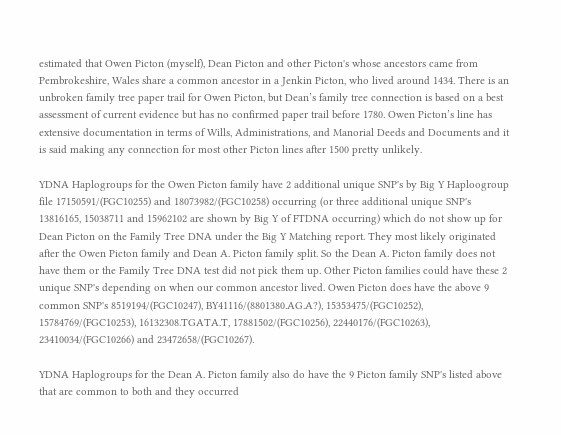estimated that Owen Picton (myself), Dean Picton and other Picton's whose ancestors came from Pembrokeshire, Wales share a common ancestor in a Jenkin Picton, who lived around 1434. There is an unbroken family tree paper trail for Owen Picton, but Dean’s family tree connection is based on a best assessment of current evidence but has no confirmed paper trail before 1780. Owen Picton’s line has extensive documentation in terms of Wills, Administrations, and Manorial Deeds and Documents and it is said making any connection for most other Picton lines after 1500 pretty unlikely.

YDNA Haplogroups for the Owen Picton family have 2 additional unique SNP's by Big Y Haploogroup file 17150591/(FGC10255) and 18073982/(FGC10258) occurring (or three additional unique SNP's 13816165, 15038711 and 15962102 are shown by Big Y of FTDNA occurring) which do not show up for Dean Picton on the Family Tree DNA under the Big Y Matching report. They most likely originated after the Owen Picton family and Dean A. Picton family split. So the Dean A. Picton family does not have them or the Family Tree DNA test did not pick them up. Other Picton families could have these 2 unique SNP's depending on when our common ancestor lived. Owen Picton does have the above 9 common SNP's 8519194/(FGC10247), BY41116/(8801380.AG.A?), 15353475/(FGC10252), 15784769/(FGC10253), 16132308.TGATA.T, 17881502/(FGC10256), 22440176/(FGC10263), 23410034/(FGC10266) and 23472658/(FGC10267).

YDNA Haplogroups for the Dean A. Picton family also do have the 9 Picton family SNP's listed above that are common to both and they occurred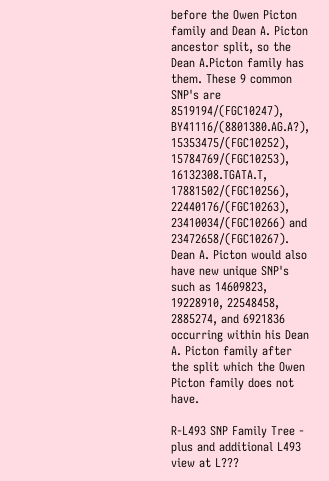before the Owen Picton family and Dean A. Picton ancestor split, so the Dean A.Picton family has them. These 9 common SNP's are 8519194/(FGC10247), BY41116/(8801380.AG.A?), 15353475/(FGC10252), 15784769/(FGC10253), 16132308.TGATA.T, 17881502/(FGC10256), 22440176/(FGC10263), 23410034/(FGC10266) and 23472658/(FGC10267). Dean A. Picton would also have new unique SNP's such as 14609823, 19228910, 22548458, 2885274, and 6921836 occurring within his Dean A. Picton family after the split which the Owen Picton family does not have.

R-L493 SNP Family Tree - plus and additional L493 view at L???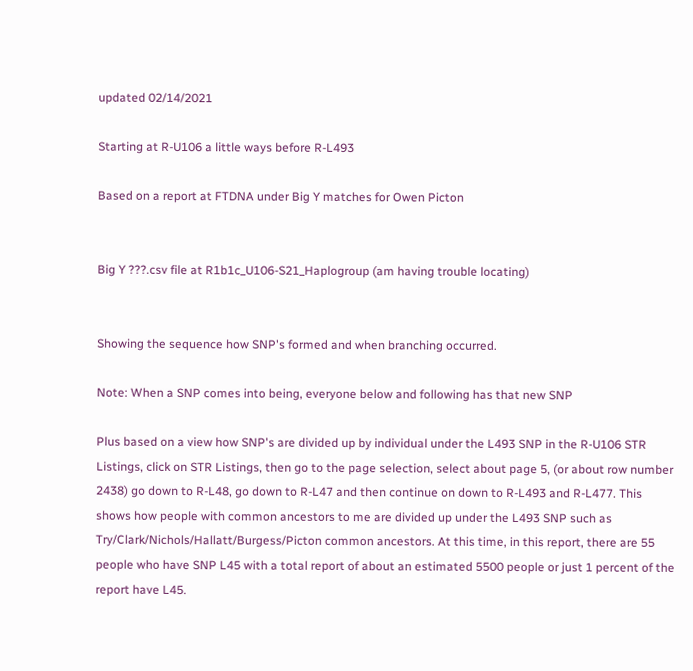updated 02/14/2021

Starting at R-U106 a little ways before R-L493

Based on a report at FTDNA under Big Y matches for Owen Picton


Big Y ???.csv file at R1b1c_U106-S21_Haplogroup (am having trouble locating)


Showing the sequence how SNP's formed and when branching occurred.

Note: When a SNP comes into being, everyone below and following has that new SNP

Plus based on a view how SNP's are divided up by individual under the L493 SNP in the R-U106 STR Listings, click on STR Listings, then go to the page selection, select about page 5, (or about row number 2438) go down to R-L48, go down to R-L47 and then continue on down to R-L493 and R-L477. This shows how people with common ancestors to me are divided up under the L493 SNP such as Try/Clark/Nichols/Hallatt/Burgess/Picton common ancestors. At this time, in this report, there are 55 people who have SNP L45 with a total report of about an estimated 5500 people or just 1 percent of the report have L45.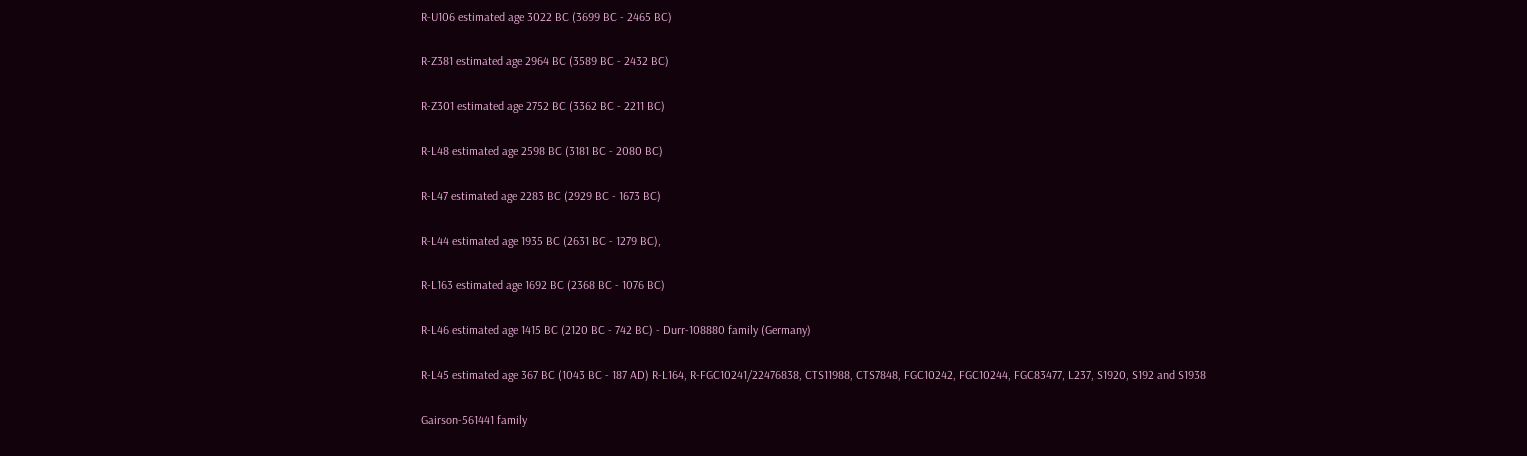R-U106 estimated age 3022 BC (3699 BC - 2465 BC)

R-Z381 estimated age 2964 BC (3589 BC - 2432 BC)

R-Z301 estimated age 2752 BC (3362 BC - 2211 BC)

R-L48 estimated age 2598 BC (3181 BC - 2080 BC)

R-L47 estimated age 2283 BC (2929 BC - 1673 BC)

R-L44 estimated age 1935 BC (2631 BC - 1279 BC),

R-L163 estimated age 1692 BC (2368 BC - 1076 BC)

R-L46 estimated age 1415 BC (2120 BC - 742 BC) - Durr-108880 family (Germany)

R-L45 estimated age 367 BC (1043 BC - 187 AD) R-L164, R-FGC10241/22476838, CTS11988, CTS7848, FGC10242, FGC10244, FGC83477, L237, S1920, S192 and S1938

Gairson-561441 family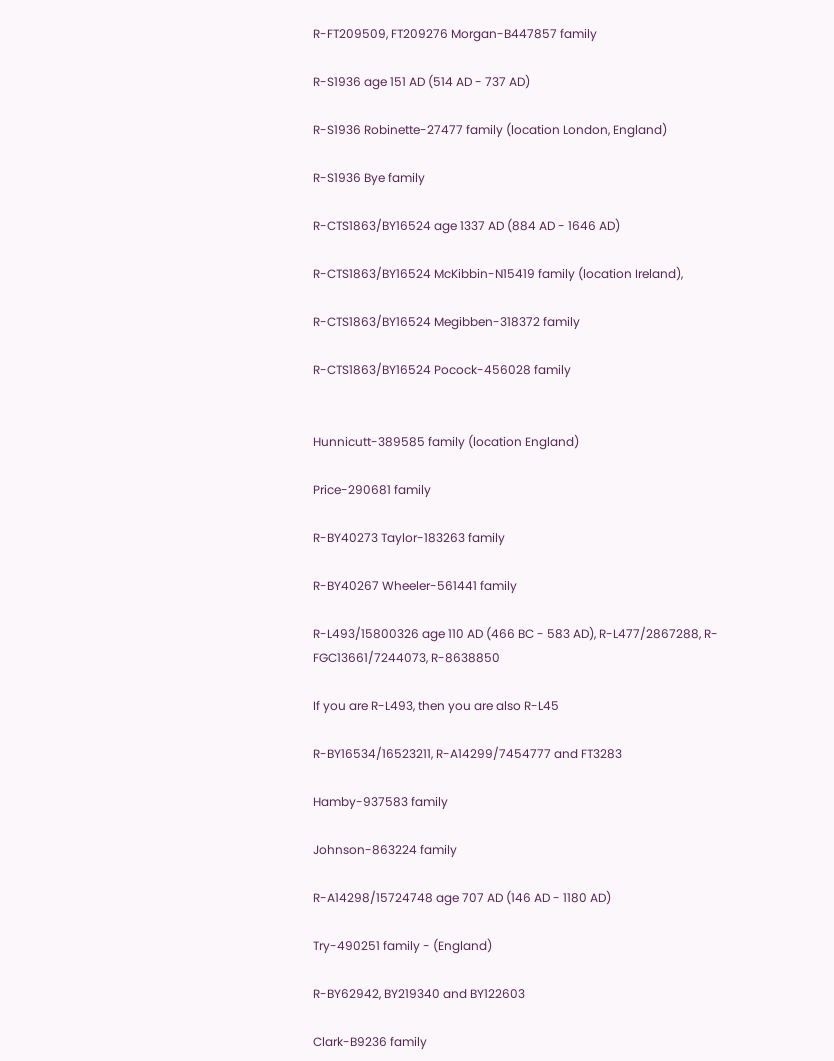R-FT209509, FT209276 Morgan-B447857 family

R-S1936 age 151 AD (514 AD - 737 AD)

R-S1936 Robinette-27477 family (location London, England)

R-S1936 Bye family

R-CTS1863/BY16524 age 1337 AD (884 AD - 1646 AD)

R-CTS1863/BY16524 McKibbin-N15419 family (location Ireland),

R-CTS1863/BY16524 Megibben-318372 family

R-CTS1863/BY16524 Pocock-456028 family


Hunnicutt-389585 family (location England)

Price-290681 family

R-BY40273 Taylor-183263 family

R-BY40267 Wheeler-561441 family

R-L493/15800326 age 110 AD (466 BC - 583 AD), R-L477/2867288, R-FGC13661/7244073, R-8638850

If you are R-L493, then you are also R-L45

R-BY16534/16523211, R-A14299/7454777 and FT3283

Hamby-937583 family

Johnson-863224 family

R-A14298/15724748 age 707 AD (146 AD - 1180 AD)

Try-490251 family - (England)

R-BY62942, BY219340 and BY122603

Clark-B9236 family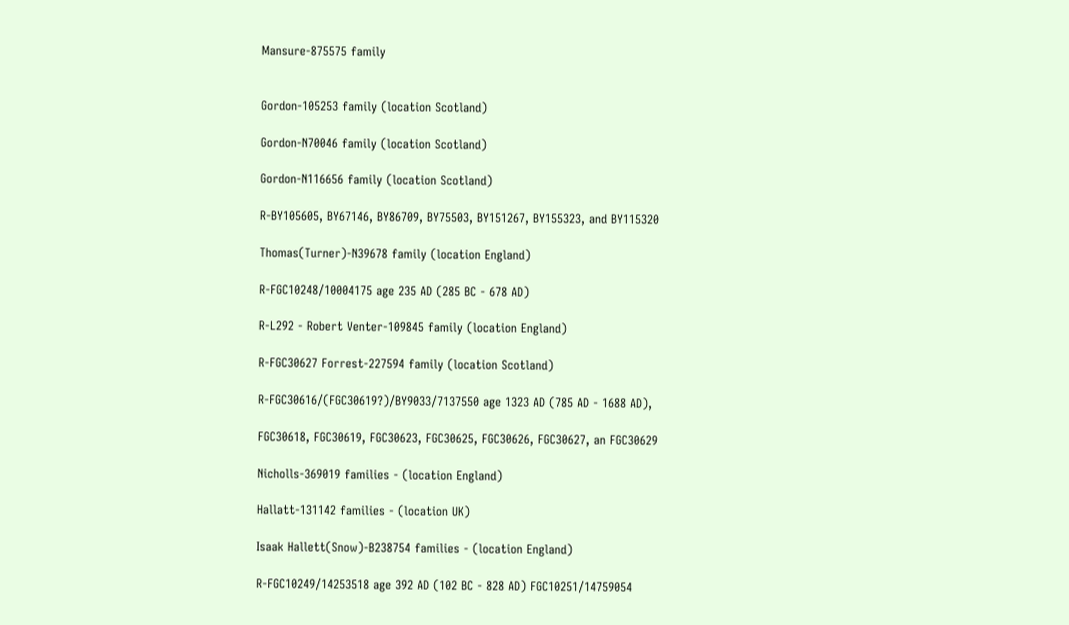Mansure-875575 family


Gordon-105253 family (location Scotland)

Gordon-N70046 family (location Scotland)

Gordon-N116656 family (location Scotland)

R-BY105605, BY67146, BY86709, BY75503, BY151267, BY155323, and BY115320

Thomas(Turner)-N39678 family (location England)

R-FGC10248/10004175 age 235 AD (285 BC - 678 AD)

R-L292 - Robert Venter-109845 family (location England)

R-FGC30627 Forrest-227594 family (location Scotland)

R-FGC30616/(FGC30619?)/BY9033/7137550 age 1323 AD (785 AD - 1688 AD),

FGC30618, FGC30619, FGC30623, FGC30625, FGC30626, FGC30627, an FGC30629

Nicholls-369019 families - (location England)

Hallatt-131142 families - (location UK)

Isaak Hallett(Snow)-B238754 families - (location England)

R-FGC10249/14253518 age 392 AD (102 BC - 828 AD) FGC10251/14759054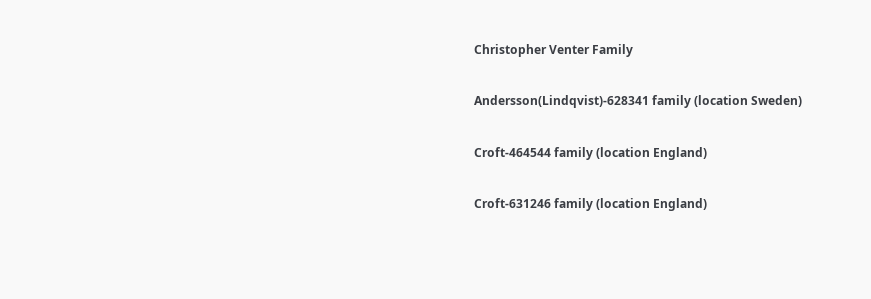Christopher Venter Family

Andersson(Lindqvist)-628341 family (location Sweden)

Croft-464544 family (location England)

Croft-631246 family (location England)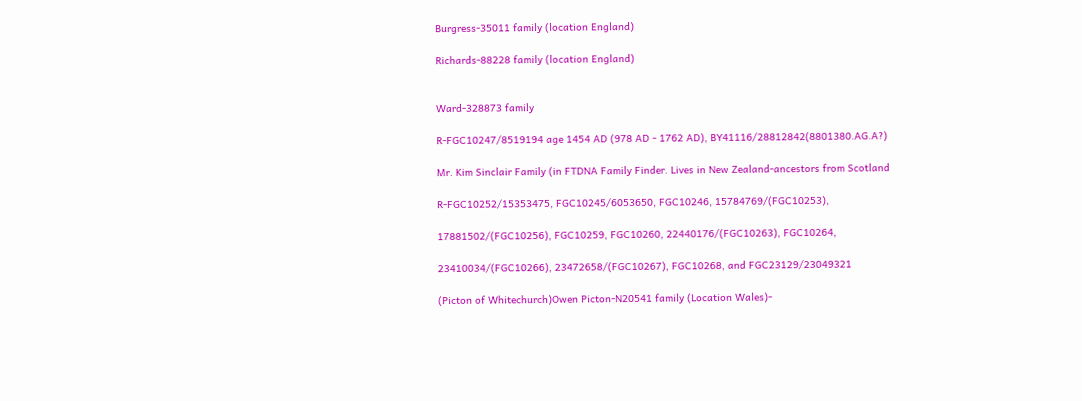Burgress-35011 family (location England)

Richards-88228 family (location England)


Ward-328873 family

R-FGC10247/8519194 age 1454 AD (978 AD - 1762 AD), BY41116/28812842(8801380.AG.A?)

Mr. Kim Sinclair Family (in FTDNA Family Finder. Lives in New Zealand-ancestors from Scotland

R-FGC10252/15353475, FGC10245/6053650, FGC10246, 15784769/(FGC10253),

17881502/(FGC10256), FGC10259, FGC10260, 22440176/(FGC10263), FGC10264,

23410034/(FGC10266), 23472658/(FGC10267), FGC10268, and FGC23129/23049321

(Picton of Whitechurch)Owen Picton-N20541 family (Location Wales)-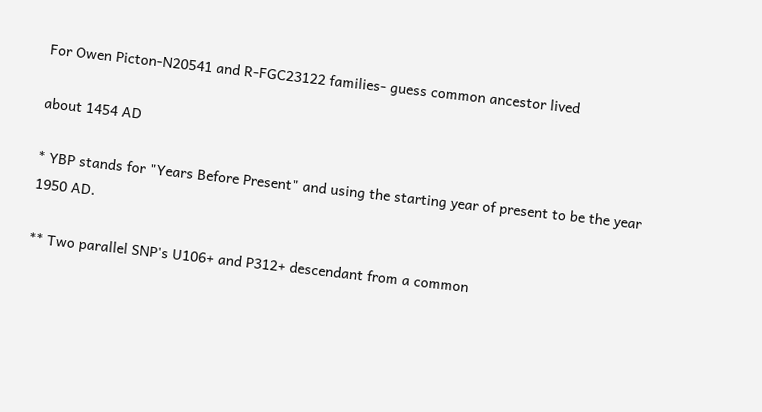For Owen Picton-N20541 and R-FGC23122 families- guess common ancestor lived

about 1454 AD

* YBP stands for "Years Before Present" and using the starting year of present to be the year 1950 AD.

** Two parallel SNP's U106+ and P312+ descendant from a common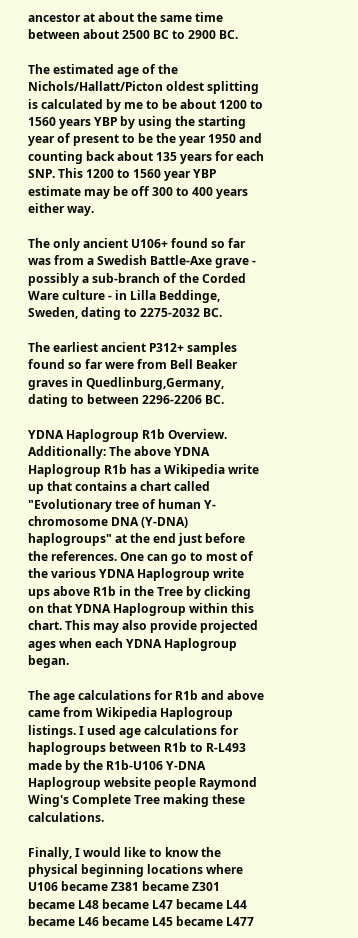ancestor at about the same time between about 2500 BC to 2900 BC.

The estimated age of the Nichols/Hallatt/Picton oldest splitting is calculated by me to be about 1200 to 1560 years YBP by using the starting year of present to be the year 1950 and counting back about 135 years for each SNP. This 1200 to 1560 year YBP estimate may be off 300 to 400 years either way.

The only ancient U106+ found so far was from a Swedish Battle-Axe grave - possibly a sub-branch of the Corded Ware culture - in Lilla Beddinge, Sweden, dating to 2275-2032 BC.

The earliest ancient P312+ samples found so far were from Bell Beaker graves in Quedlinburg,Germany, dating to between 2296-2206 BC.

YDNA Haplogroup R1b Overview. Additionally: The above YDNA Haplogroup R1b has a Wikipedia write up that contains a chart called "Evolutionary tree of human Y-chromosome DNA (Y-DNA) haplogroups" at the end just before the references. One can go to most of the various YDNA Haplogroup write ups above R1b in the Tree by clicking on that YDNA Haplogroup within this chart. This may also provide projected ages when each YDNA Haplogroup began.

The age calculations for R1b and above came from Wikipedia Haplogroup listings. I used age calculations for haplogroups between R1b to R-L493 made by the R1b-U106 Y-DNA Haplogroup website people Raymond Wing's Complete Tree making these calculations.

Finally, I would like to know the physical beginning locations where U106 became Z381 became Z301 became L48 became L47 became L44 became L46 became L45 became L477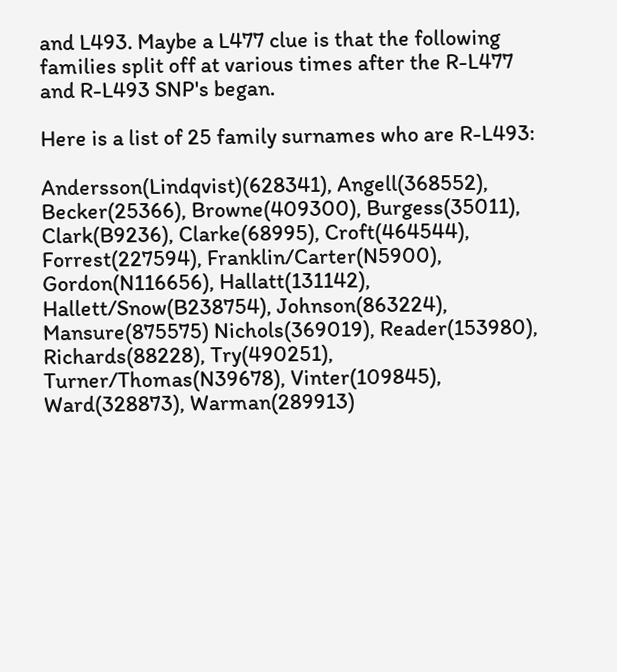and L493. Maybe a L477 clue is that the following families split off at various times after the R-L477 and R-L493 SNP's began.

Here is a list of 25 family surnames who are R-L493:

Andersson(Lindqvist)(628341), Angell(368552), Becker(25366), Browne(409300), Burgess(35011), Clark(B9236), Clarke(68995), Croft(464544), Forrest(227594), Franklin/Carter(N5900), Gordon(N116656), Hallatt(131142), Hallett/Snow(B238754), Johnson(863224), Mansure(875575) Nichols(369019), Reader(153980), Richards(88228), Try(490251), Turner/Thomas(N39678), Vinter(109845), Ward(328873), Warman(289913)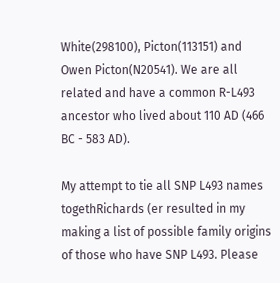White(298100), Picton(113151) and Owen Picton(N20541). We are all related and have a common R-L493 ancestor who lived about 110 AD (466 BC - 583 AD).

My attempt to tie all SNP L493 names togethRichards (er resulted in my making a list of possible family origins of those who have SNP L493. Please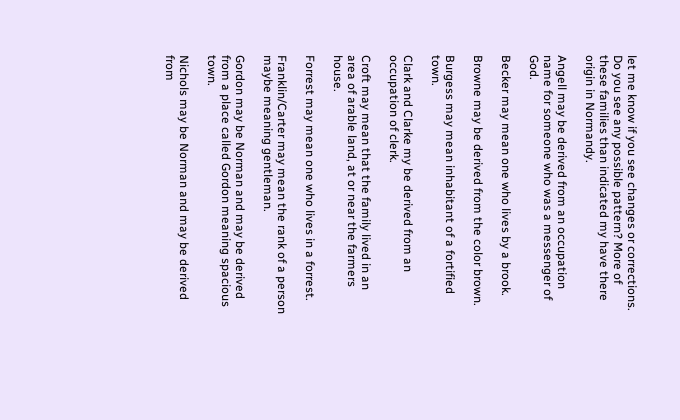let me know if you see changes or corrections. Do you see any possible pattern? More of these families than indicated my have there origin in Normandy.

Angell may be derived from an occupation name for someone who was a messenger of God.

Becker may mean one who lives by a brook.

Browne may be derived from the color brown.

Burgess may mean inhabitant of a fortified town.

Clark and Clarke my be derived from an occupation of clerk.

Croft may mean that the family lived in an area of arable land, at or near the farmers house.

Forrest may mean one who lives in a forrest.

Franklin/Carter may mean the rank of a person maybe meaning gentleman.

Gordon may be Norman and may be derived from a place called Gordon meaning spacious town.

Nichols may be Norman and may be derived from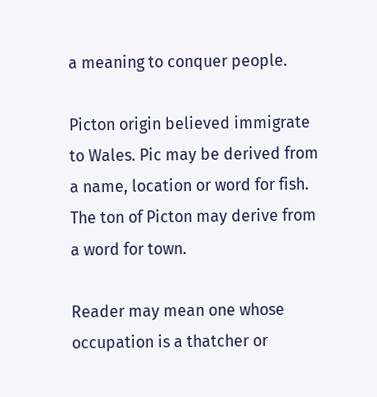a meaning to conquer people.

Picton origin believed immigrate to Wales. Pic may be derived from a name, location or word for fish. The ton of Picton may derive from a word for town.

Reader may mean one whose occupation is a thatcher or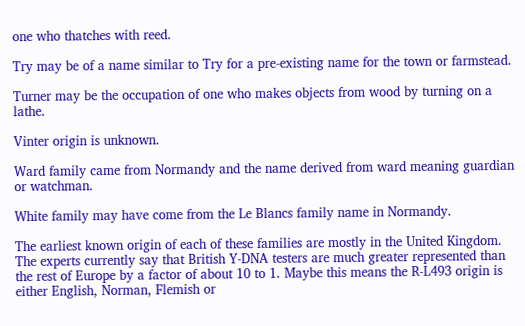one who thatches with reed.

Try may be of a name similar to Try for a pre-existing name for the town or farmstead.

Turner may be the occupation of one who makes objects from wood by turning on a lathe.

Vinter origin is unknown.

Ward family came from Normandy and the name derived from ward meaning guardian or watchman.

White family may have come from the Le Blancs family name in Normandy.

The earliest known origin of each of these families are mostly in the United Kingdom. The experts currently say that British Y-DNA testers are much greater represented than the rest of Europe by a factor of about 10 to 1. Maybe this means the R-L493 origin is either English, Norman, Flemish or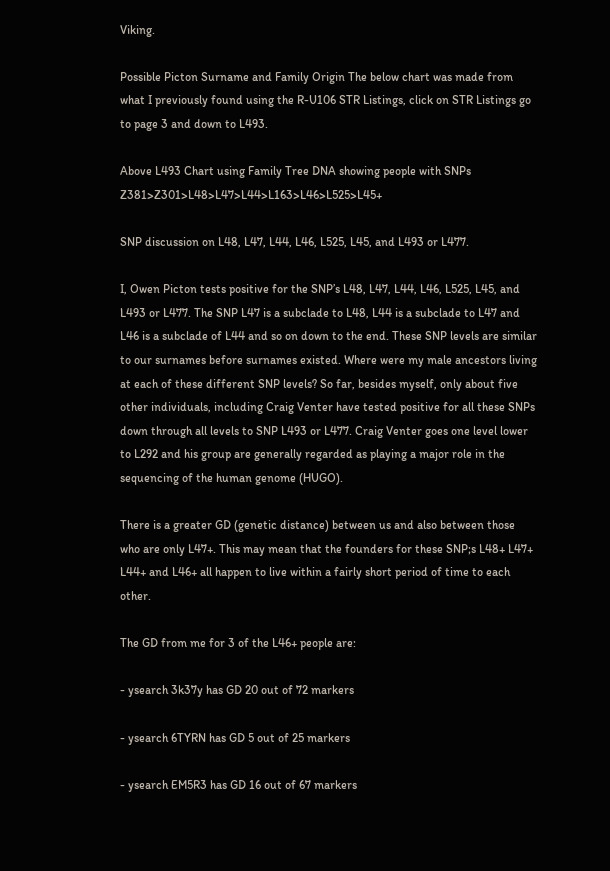Viking.

Possible Picton Surname and Family Origin The below chart was made from what I previously found using the R-U106 STR Listings, click on STR Listings go to page 3 and down to L493.

Above L493 Chart using Family Tree DNA showing people with SNPs Z381>Z301>L48>L47>L44>L163>L46>L525>L45+

SNP discussion on L48, L47, L44, L46, L525, L45, and L493 or L477.

I, Owen Picton tests positive for the SNP’s L48, L47, L44, L46, L525, L45, and L493 or L477. The SNP L47 is a subclade to L48, L44 is a subclade to L47 and L46 is a subclade of L44 and so on down to the end. These SNP levels are similar to our surnames before surnames existed. Where were my male ancestors living at each of these different SNP levels? So far, besides myself, only about five other individuals, including Craig Venter have tested positive for all these SNPs down through all levels to SNP L493 or L477. Craig Venter goes one level lower to L292 and his group are generally regarded as playing a major role in the sequencing of the human genome (HUGO).

There is a greater GD (genetic distance) between us and also between those who are only L47+. This may mean that the founders for these SNP;s L48+ L47+ L44+ and L46+ all happen to live within a fairly short period of time to each other.

The GD from me for 3 of the L46+ people are:

- ysearch 3k37y has GD 20 out of 72 markers

- ysearch 6TYRN has GD 5 out of 25 markers

- ysearch EM5R3 has GD 16 out of 67 markers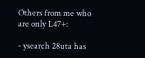Others from me who are only L47+:

- ysearch 28uta has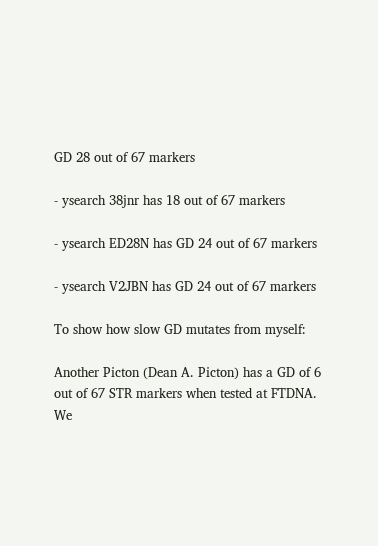GD 28 out of 67 markers

- ysearch 38jnr has 18 out of 67 markers

- ysearch ED28N has GD 24 out of 67 markers

- ysearch V2JBN has GD 24 out of 67 markers

To show how slow GD mutates from myself:

Another Picton (Dean A. Picton) has a GD of 6 out of 67 STR markers when tested at FTDNA. We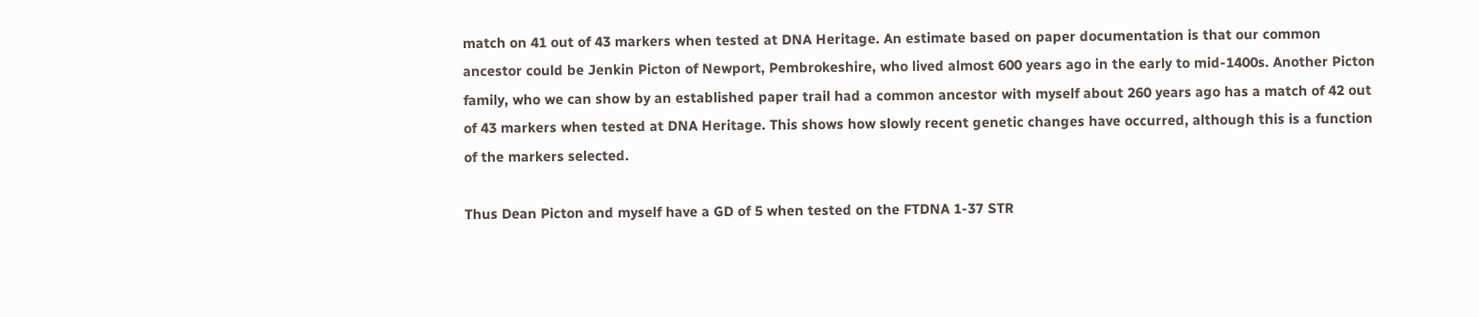match on 41 out of 43 markers when tested at DNA Heritage. An estimate based on paper documentation is that our common ancestor could be Jenkin Picton of Newport, Pembrokeshire, who lived almost 600 years ago in the early to mid-1400s. Another Picton family, who we can show by an established paper trail had a common ancestor with myself about 260 years ago has a match of 42 out of 43 markers when tested at DNA Heritage. This shows how slowly recent genetic changes have occurred, although this is a function of the markers selected.

Thus Dean Picton and myself have a GD of 5 when tested on the FTDNA 1-37 STR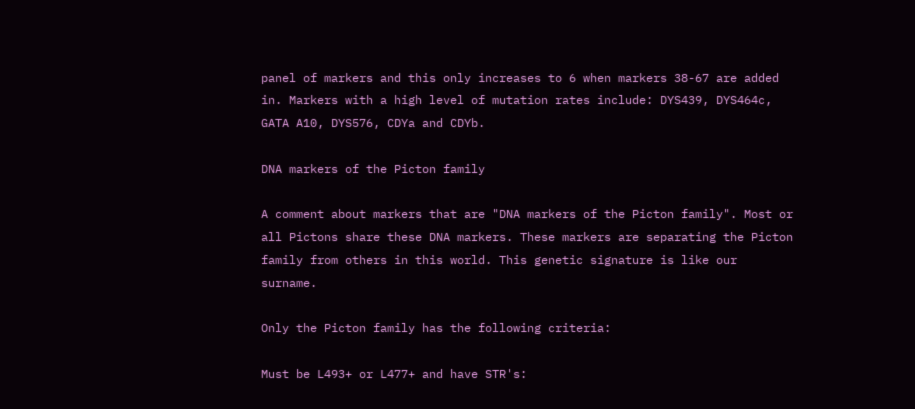panel of markers and this only increases to 6 when markers 38-67 are added in. Markers with a high level of mutation rates include: DYS439, DYS464c, GATA A10, DYS576, CDYa and CDYb.

DNA markers of the Picton family

A comment about markers that are "DNA markers of the Picton family". Most or all Pictons share these DNA markers. These markers are separating the Picton family from others in this world. This genetic signature is like our surname.

Only the Picton family has the following criteria:

Must be L493+ or L477+ and have STR's: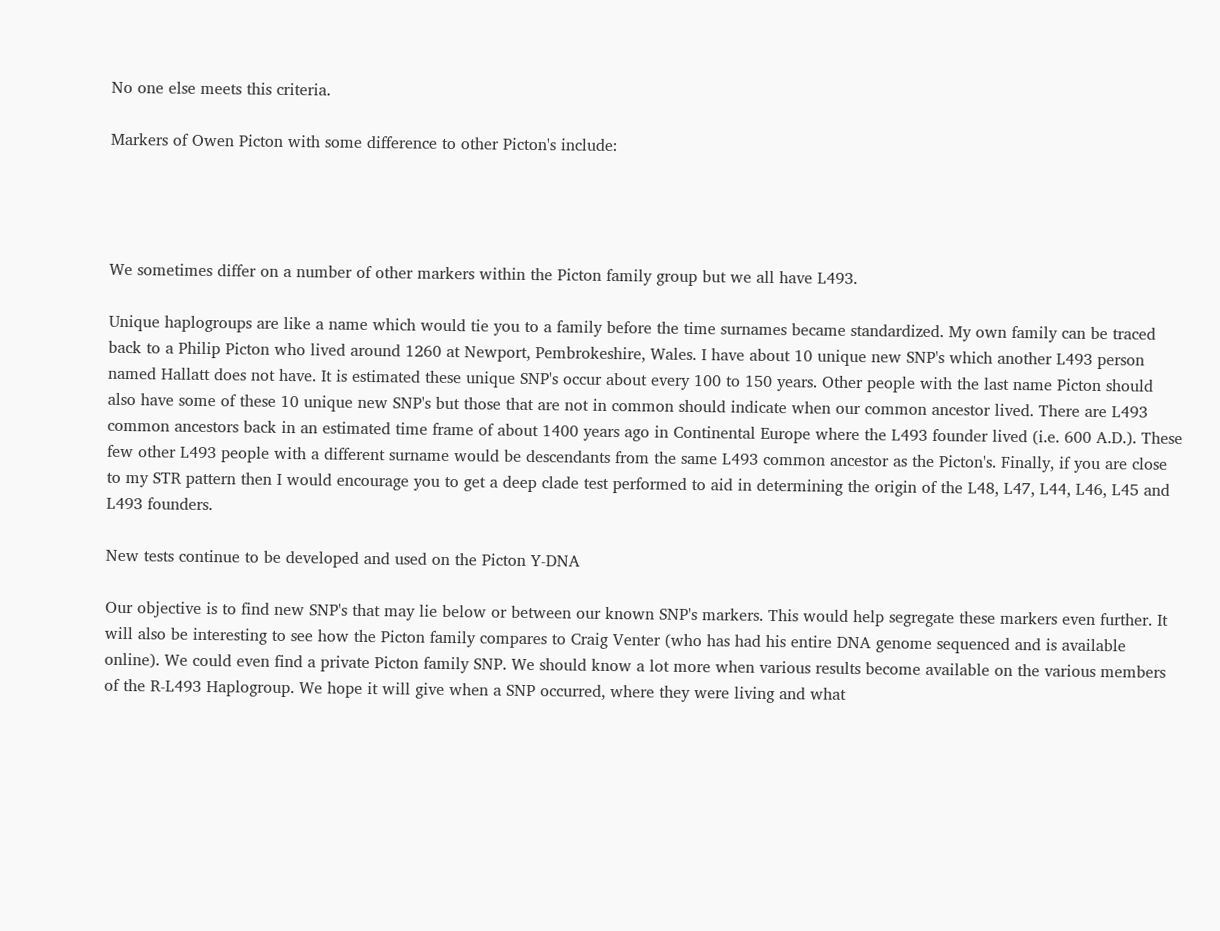No one else meets this criteria.

Markers of Owen Picton with some difference to other Picton's include:




We sometimes differ on a number of other markers within the Picton family group but we all have L493.

Unique haplogroups are like a name which would tie you to a family before the time surnames became standardized. My own family can be traced back to a Philip Picton who lived around 1260 at Newport, Pembrokeshire, Wales. I have about 10 unique new SNP's which another L493 person named Hallatt does not have. It is estimated these unique SNP's occur about every 100 to 150 years. Other people with the last name Picton should also have some of these 10 unique new SNP's but those that are not in common should indicate when our common ancestor lived. There are L493 common ancestors back in an estimated time frame of about 1400 years ago in Continental Europe where the L493 founder lived (i.e. 600 A.D.). These few other L493 people with a different surname would be descendants from the same L493 common ancestor as the Picton's. Finally, if you are close to my STR pattern then I would encourage you to get a deep clade test performed to aid in determining the origin of the L48, L47, L44, L46, L45 and L493 founders.

New tests continue to be developed and used on the Picton Y-DNA

Our objective is to find new SNP's that may lie below or between our known SNP's markers. This would help segregate these markers even further. It will also be interesting to see how the Picton family compares to Craig Venter (who has had his entire DNA genome sequenced and is available online). We could even find a private Picton family SNP. We should know a lot more when various results become available on the various members of the R-L493 Haplogroup. We hope it will give when a SNP occurred, where they were living and what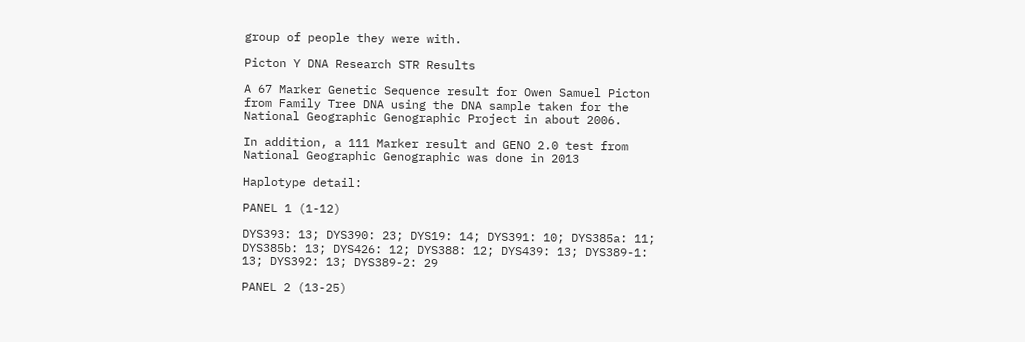group of people they were with.

Picton Y DNA Research STR Results

A 67 Marker Genetic Sequence result for Owen Samuel Picton from Family Tree DNA using the DNA sample taken for the National Geographic Genographic Project in about 2006.

In addition, a 111 Marker result and GENO 2.0 test from National Geographic Genographic was done in 2013

Haplotype detail:

PANEL 1 (1-12)

DYS393: 13; DYS390: 23; DYS19: 14; DYS391: 10; DYS385a: 11; DYS385b: 13; DYS426: 12; DYS388: 12; DYS439: 13; DYS389-1: 13; DYS392: 13; DYS389-2: 29

PANEL 2 (13-25)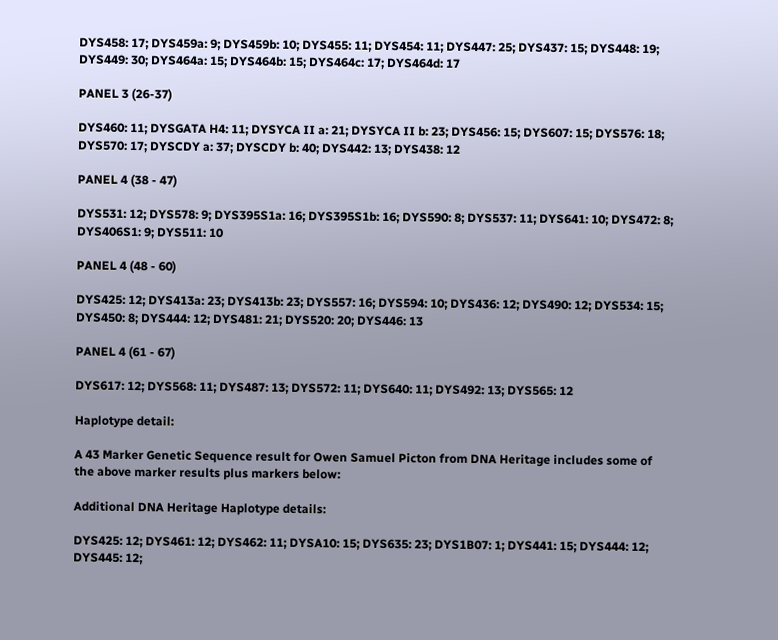DYS458: 17; DYS459a: 9; DYS459b: 10; DYS455: 11; DYS454: 11; DYS447: 25; DYS437: 15; DYS448: 19; DYS449: 30; DYS464a: 15; DYS464b: 15; DYS464c: 17; DYS464d: 17

PANEL 3 (26-37)

DYS460: 11; DYSGATA H4: 11; DYSYCA II a: 21; DYSYCA II b: 23; DYS456: 15; DYS607: 15; DYS576: 18; DYS570: 17; DYSCDY a: 37; DYSCDY b: 40; DYS442: 13; DYS438: 12

PANEL 4 (38 - 47)

DYS531: 12; DYS578: 9; DYS395S1a: 16; DYS395S1b: 16; DYS590: 8; DYS537: 11; DYS641: 10; DYS472: 8; DYS406S1: 9; DYS511: 10

PANEL 4 (48 - 60)

DYS425: 12; DYS413a: 23; DYS413b: 23; DYS557: 16; DYS594: 10; DYS436: 12; DYS490: 12; DYS534: 15; DYS450: 8; DYS444: 12; DYS481: 21; DYS520: 20; DYS446: 13

PANEL 4 (61 - 67)

DYS617: 12; DYS568: 11; DYS487: 13; DYS572: 11; DYS640: 11; DYS492: 13; DYS565: 12

Haplotype detail:

A 43 Marker Genetic Sequence result for Owen Samuel Picton from DNA Heritage includes some of the above marker results plus markers below:

Additional DNA Heritage Haplotype details:

DYS425: 12; DYS461: 12; DYS462: 11; DYSA10: 15; DYS635: 23; DYS1B07: 1; DYS441: 15; DYS444: 12; DYS445: 12;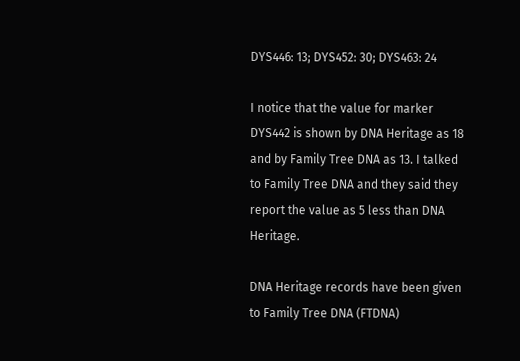DYS446: 13; DYS452: 30; DYS463: 24

I notice that the value for marker DYS442 is shown by DNA Heritage as 18 and by Family Tree DNA as 13. I talked to Family Tree DNA and they said they report the value as 5 less than DNA Heritage.

DNA Heritage records have been given to Family Tree DNA (FTDNA)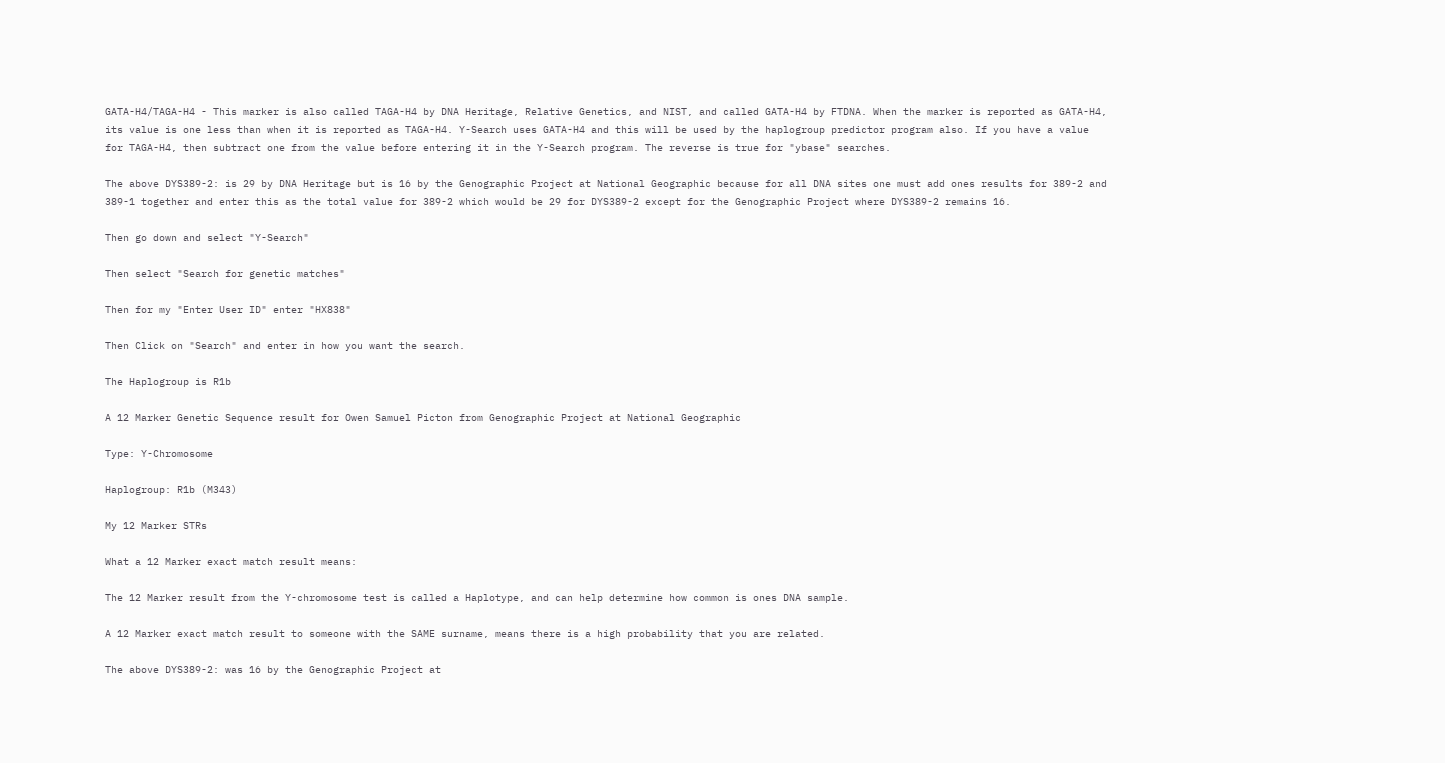GATA-H4/TAGA-H4 - This marker is also called TAGA-H4 by DNA Heritage, Relative Genetics, and NIST, and called GATA-H4 by FTDNA. When the marker is reported as GATA-H4, its value is one less than when it is reported as TAGA-H4. Y-Search uses GATA-H4 and this will be used by the haplogroup predictor program also. If you have a value for TAGA-H4, then subtract one from the value before entering it in the Y-Search program. The reverse is true for "ybase" searches.

The above DYS389-2: is 29 by DNA Heritage but is 16 by the Genographic Project at National Geographic because for all DNA sites one must add ones results for 389-2 and 389-1 together and enter this as the total value for 389-2 which would be 29 for DYS389-2 except for the Genographic Project where DYS389-2 remains 16.

Then go down and select "Y-Search"

Then select "Search for genetic matches"

Then for my "Enter User ID" enter "HX838"

Then Click on "Search" and enter in how you want the search.

The Haplogroup is R1b

A 12 Marker Genetic Sequence result for Owen Samuel Picton from Genographic Project at National Geographic

Type: Y-Chromosome

Haplogroup: R1b (M343)

My 12 Marker STRs

What a 12 Marker exact match result means:

The 12 Marker result from the Y-chromosome test is called a Haplotype, and can help determine how common is ones DNA sample.

A 12 Marker exact match result to someone with the SAME surname, means there is a high probability that you are related.

The above DYS389-2: was 16 by the Genographic Project at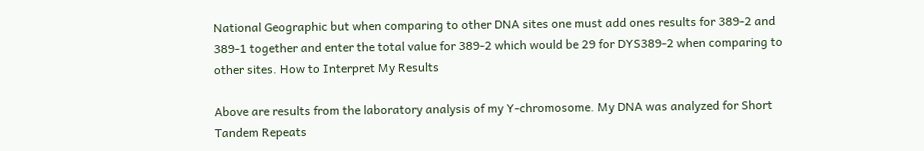National Geographic but when comparing to other DNA sites one must add ones results for 389-2 and 389-1 together and enter the total value for 389-2 which would be 29 for DYS389-2 when comparing to other sites. How to Interpret My Results

Above are results from the laboratory analysis of my Y-chromosome. My DNA was analyzed for Short Tandem Repeats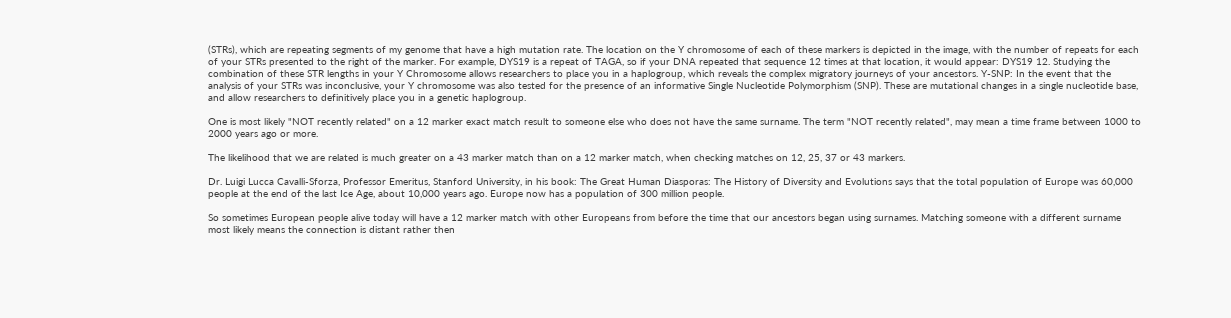(STRs), which are repeating segments of my genome that have a high mutation rate. The location on the Y chromosome of each of these markers is depicted in the image, with the number of repeats for each of your STRs presented to the right of the marker. For example, DYS19 is a repeat of TAGA, so if your DNA repeated that sequence 12 times at that location, it would appear: DYS19 12. Studying the combination of these STR lengths in your Y Chromosome allows researchers to place you in a haplogroup, which reveals the complex migratory journeys of your ancestors. Y-SNP: In the event that the analysis of your STRs was inconclusive, your Y chromosome was also tested for the presence of an informative Single Nucleotide Polymorphism (SNP). These are mutational changes in a single nucleotide base, and allow researchers to definitively place you in a genetic haplogroup.

One is most likely "NOT recently related" on a 12 marker exact match result to someone else who does not have the same surname. The term "NOT recently related", may mean a time frame between 1000 to 2000 years ago or more.

The likelihood that we are related is much greater on a 43 marker match than on a 12 marker match, when checking matches on 12, 25, 37 or 43 markers.

Dr. Luigi Lucca Cavalli-Sforza, Professor Emeritus, Stanford University, in his book: The Great Human Diasporas: The History of Diversity and Evolutions says that the total population of Europe was 60,000 people at the end of the last Ice Age, about 10,000 years ago. Europe now has a population of 300 million people.

So sometimes European people alive today will have a 12 marker match with other Europeans from before the time that our ancestors began using surnames. Matching someone with a different surname most likely means the connection is distant rather then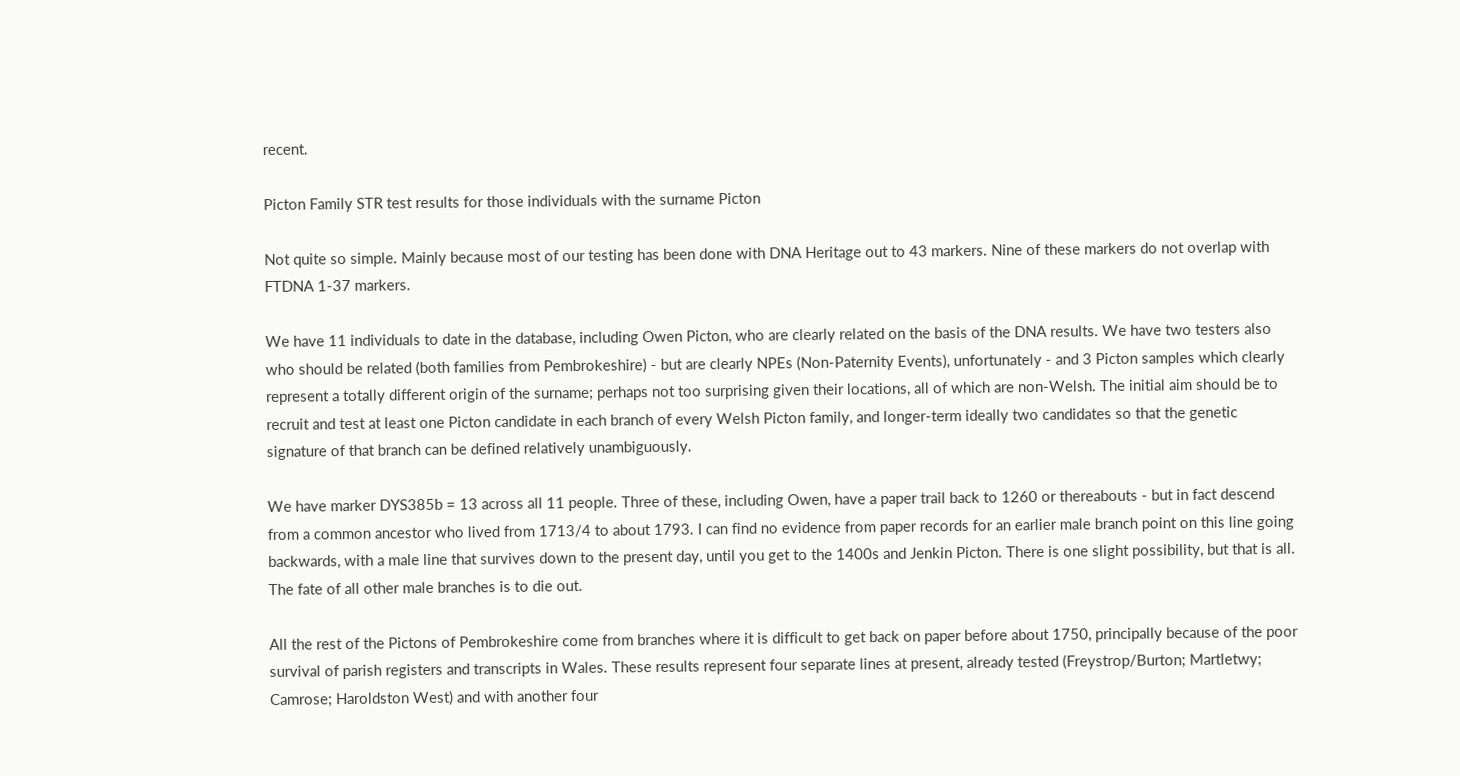recent.

Picton Family STR test results for those individuals with the surname Picton

Not quite so simple. Mainly because most of our testing has been done with DNA Heritage out to 43 markers. Nine of these markers do not overlap with FTDNA 1-37 markers.

We have 11 individuals to date in the database, including Owen Picton, who are clearly related on the basis of the DNA results. We have two testers also who should be related (both families from Pembrokeshire) - but are clearly NPEs (Non-Paternity Events), unfortunately - and 3 Picton samples which clearly represent a totally different origin of the surname; perhaps not too surprising given their locations, all of which are non-Welsh. The initial aim should be to recruit and test at least one Picton candidate in each branch of every Welsh Picton family, and longer-term ideally two candidates so that the genetic signature of that branch can be defined relatively unambiguously.

We have marker DYS385b = 13 across all 11 people. Three of these, including Owen, have a paper trail back to 1260 or thereabouts - but in fact descend from a common ancestor who lived from 1713/4 to about 1793. I can find no evidence from paper records for an earlier male branch point on this line going backwards, with a male line that survives down to the present day, until you get to the 1400s and Jenkin Picton. There is one slight possibility, but that is all. The fate of all other male branches is to die out.

All the rest of the Pictons of Pembrokeshire come from branches where it is difficult to get back on paper before about 1750, principally because of the poor survival of parish registers and transcripts in Wales. These results represent four separate lines at present, already tested (Freystrop/Burton; Martletwy; Camrose; Haroldston West) and with another four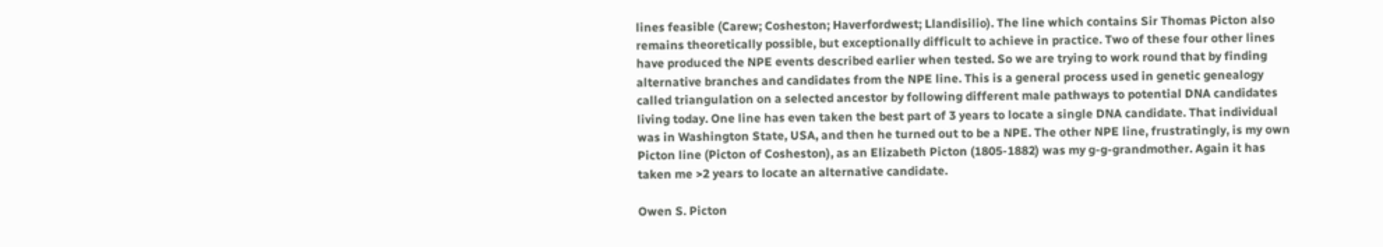lines feasible (Carew; Cosheston; Haverfordwest; Llandisilio). The line which contains Sir Thomas Picton also remains theoretically possible, but exceptionally difficult to achieve in practice. Two of these four other lines have produced the NPE events described earlier when tested. So we are trying to work round that by finding alternative branches and candidates from the NPE line. This is a general process used in genetic genealogy called triangulation on a selected ancestor by following different male pathways to potential DNA candidates living today. One line has even taken the best part of 3 years to locate a single DNA candidate. That individual was in Washington State, USA, and then he turned out to be a NPE. The other NPE line, frustratingly, is my own Picton line (Picton of Cosheston), as an Elizabeth Picton (1805-1882) was my g-g-grandmother. Again it has taken me >2 years to locate an alternative candidate.

Owen S. Picton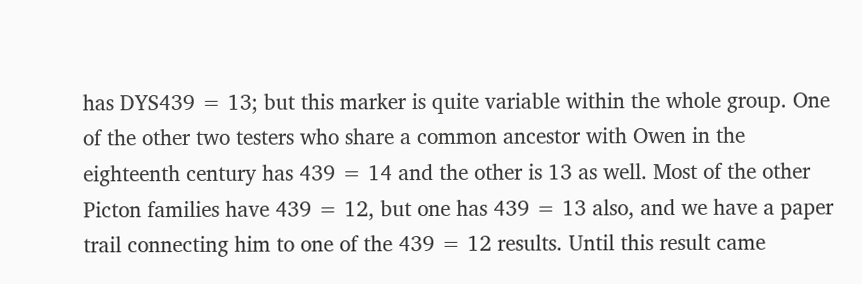has DYS439 = 13; but this marker is quite variable within the whole group. One of the other two testers who share a common ancestor with Owen in the eighteenth century has 439 = 14 and the other is 13 as well. Most of the other Picton families have 439 = 12, but one has 439 = 13 also, and we have a paper trail connecting him to one of the 439 = 12 results. Until this result came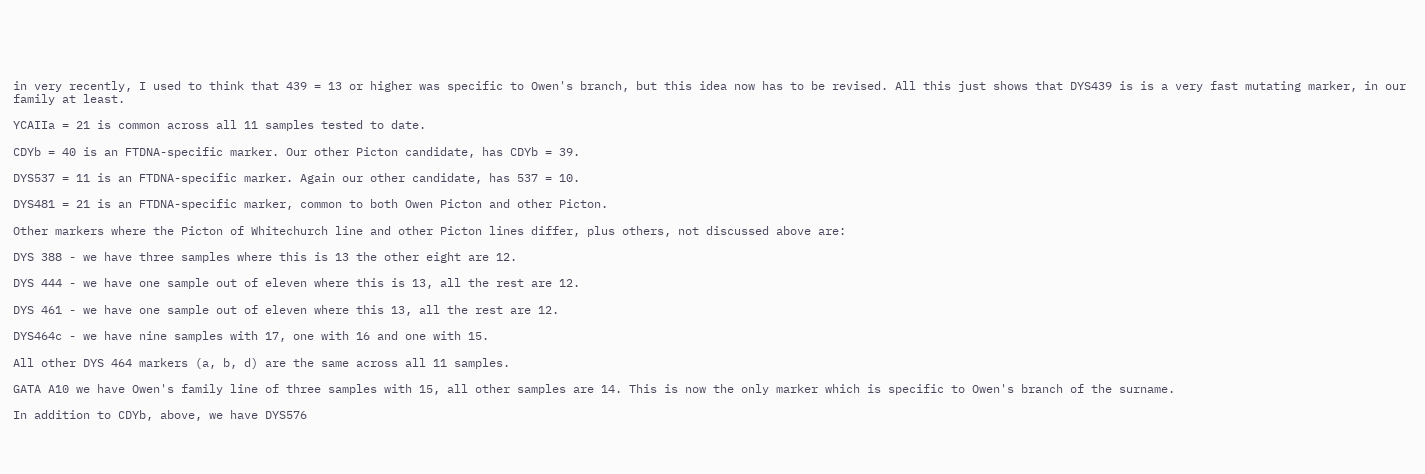in very recently, I used to think that 439 = 13 or higher was specific to Owen's branch, but this idea now has to be revised. All this just shows that DYS439 is is a very fast mutating marker, in our family at least.

YCAIIa = 21 is common across all 11 samples tested to date.

CDYb = 40 is an FTDNA-specific marker. Our other Picton candidate, has CDYb = 39.

DYS537 = 11 is an FTDNA-specific marker. Again our other candidate, has 537 = 10.

DYS481 = 21 is an FTDNA-specific marker, common to both Owen Picton and other Picton.

Other markers where the Picton of Whitechurch line and other Picton lines differ, plus others, not discussed above are:

DYS 388 - we have three samples where this is 13 the other eight are 12.

DYS 444 - we have one sample out of eleven where this is 13, all the rest are 12.

DYS 461 - we have one sample out of eleven where this 13, all the rest are 12.

DYS464c - we have nine samples with 17, one with 16 and one with 15.

All other DYS 464 markers (a, b, d) are the same across all 11 samples.

GATA A10 we have Owen's family line of three samples with 15, all other samples are 14. This is now the only marker which is specific to Owen's branch of the surname.

In addition to CDYb, above, we have DYS576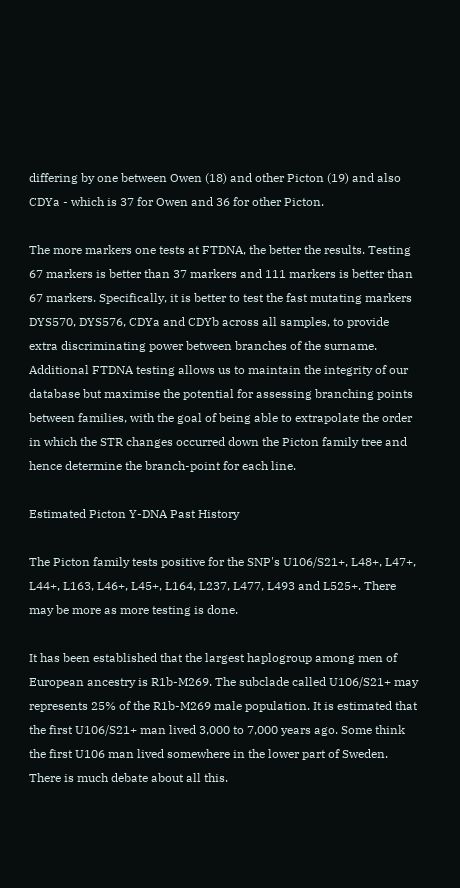differing by one between Owen (18) and other Picton (19) and also CDYa - which is 37 for Owen and 36 for other Picton.

The more markers one tests at FTDNA, the better the results. Testing 67 markers is better than 37 markers and 111 markers is better than 67 markers. Specifically, it is better to test the fast mutating markers DYS570, DYS576, CDYa and CDYb across all samples, to provide extra discriminating power between branches of the surname. Additional FTDNA testing allows us to maintain the integrity of our database but maximise the potential for assessing branching points between families, with the goal of being able to extrapolate the order in which the STR changes occurred down the Picton family tree and hence determine the branch-point for each line.

Estimated Picton Y-DNA Past History

The Picton family tests positive for the SNP's U106/S21+, L48+, L47+, L44+, L163, L46+, L45+, L164, L237, L477, L493 and L525+. There may be more as more testing is done.

It has been established that the largest haplogroup among men of European ancestry is R1b-M269. The subclade called U106/S21+ may represents 25% of the R1b-M269 male population. It is estimated that the first U106/S21+ man lived 3,000 to 7,000 years ago. Some think the first U106 man lived somewhere in the lower part of Sweden. There is much debate about all this.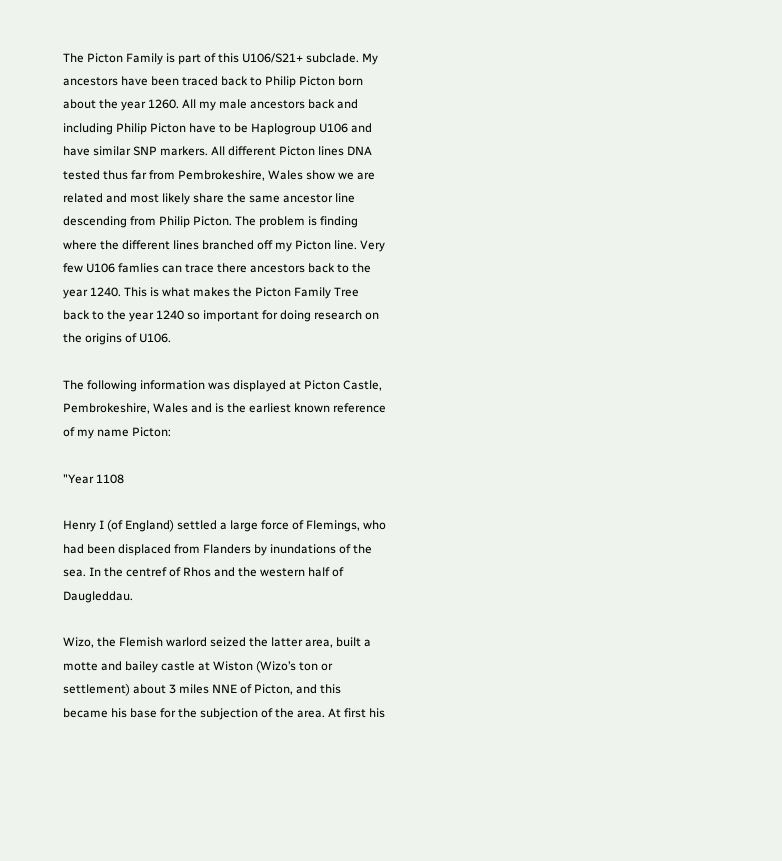The Picton Family is part of this U106/S21+ subclade. My ancestors have been traced back to Philip Picton born about the year 1260. All my male ancestors back and including Philip Picton have to be Haplogroup U106 and have similar SNP markers. All different Picton lines DNA tested thus far from Pembrokeshire, Wales show we are related and most likely share the same ancestor line descending from Philip Picton. The problem is finding where the different lines branched off my Picton line. Very few U106 famlies can trace there ancestors back to the year 1240. This is what makes the Picton Family Tree back to the year 1240 so important for doing research on the origins of U106.

The following information was displayed at Picton Castle, Pembrokeshire, Wales and is the earliest known reference of my name Picton:

"Year 1108

Henry I (of England) settled a large force of Flemings, who had been displaced from Flanders by inundations of the sea. In the centref of Rhos and the western half of Daugleddau.

Wizo, the Flemish warlord seized the latter area, built a motte and bailey castle at Wiston (Wizo’s ton or settlement) about 3 miles NNE of Picton, and this became his base for the subjection of the area. At first his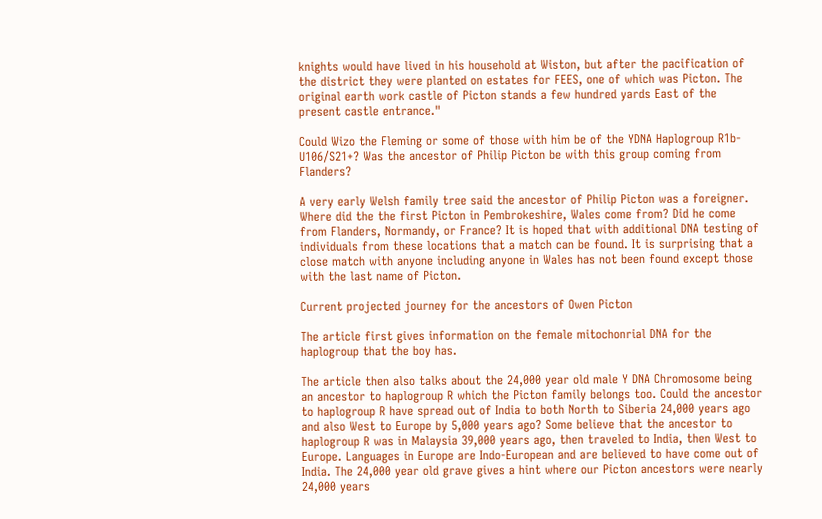knights would have lived in his household at Wiston, but after the pacification of the district they were planted on estates for FEES, one of which was Picton. The original earth work castle of Picton stands a few hundred yards East of the present castle entrance."

Could Wizo the Fleming or some of those with him be of the YDNA Haplogroup R1b-U106/S21+? Was the ancestor of Philip Picton be with this group coming from Flanders?

A very early Welsh family tree said the ancestor of Philip Picton was a foreigner. Where did the the first Picton in Pembrokeshire, Wales come from? Did he come from Flanders, Normandy, or France? It is hoped that with additional DNA testing of individuals from these locations that a match can be found. It is surprising that a close match with anyone including anyone in Wales has not been found except those with the last name of Picton.

Current projected journey for the ancestors of Owen Picton

The article first gives information on the female mitochonrial DNA for the haplogroup that the boy has.

The article then also talks about the 24,000 year old male Y DNA Chromosome being an ancestor to haplogroup R which the Picton family belongs too. Could the ancestor to haplogroup R have spread out of India to both North to Siberia 24,000 years ago and also West to Europe by 5,000 years ago? Some believe that the ancestor to haplogroup R was in Malaysia 39,000 years ago, then traveled to India, then West to Europe. Languages in Europe are Indo-European and are believed to have come out of India. The 24,000 year old grave gives a hint where our Picton ancestors were nearly 24,000 years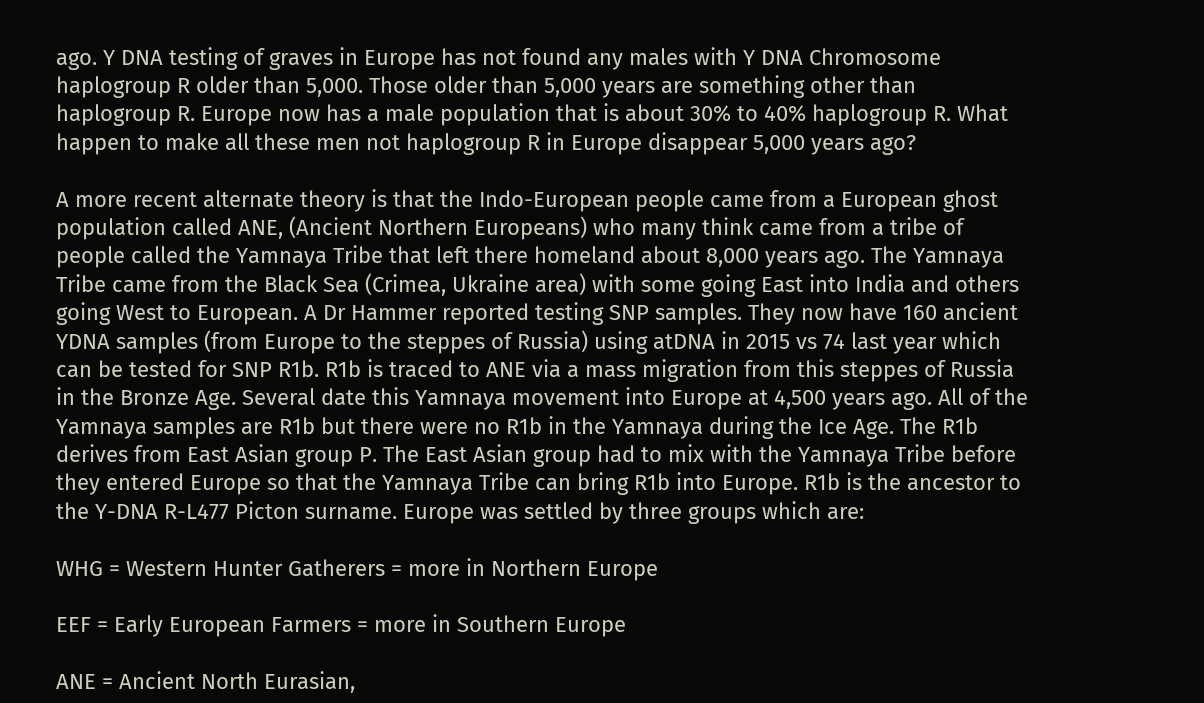ago. Y DNA testing of graves in Europe has not found any males with Y DNA Chromosome haplogroup R older than 5,000. Those older than 5,000 years are something other than haplogroup R. Europe now has a male population that is about 30% to 40% haplogroup R. What happen to make all these men not haplogroup R in Europe disappear 5,000 years ago?

A more recent alternate theory is that the Indo-European people came from a European ghost population called ANE, (Ancient Northern Europeans) who many think came from a tribe of people called the Yamnaya Tribe that left there homeland about 8,000 years ago. The Yamnaya Tribe came from the Black Sea (Crimea, Ukraine area) with some going East into India and others going West to European. A Dr Hammer reported testing SNP samples. They now have 160 ancient YDNA samples (from Europe to the steppes of Russia) using atDNA in 2015 vs 74 last year which can be tested for SNP R1b. R1b is traced to ANE via a mass migration from this steppes of Russia in the Bronze Age. Several date this Yamnaya movement into Europe at 4,500 years ago. All of the Yamnaya samples are R1b but there were no R1b in the Yamnaya during the Ice Age. The R1b derives from East Asian group P. The East Asian group had to mix with the Yamnaya Tribe before they entered Europe so that the Yamnaya Tribe can bring R1b into Europe. R1b is the ancestor to the Y-DNA R-L477 Picton surname. Europe was settled by three groups which are:

WHG = Western Hunter Gatherers = more in Northern Europe

EEF = Early European Farmers = more in Southern Europe

ANE = Ancient North Eurasian,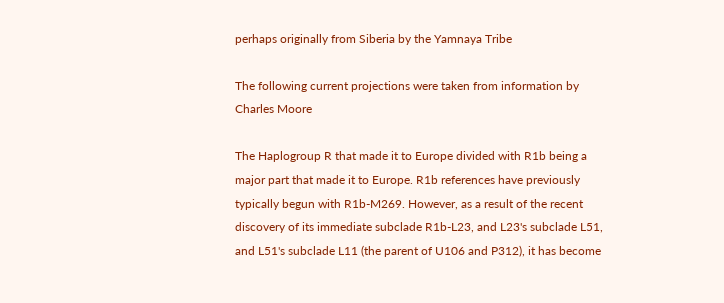perhaps originally from Siberia by the Yamnaya Tribe

The following current projections were taken from information by Charles Moore

The Haplogroup R that made it to Europe divided with R1b being a major part that made it to Europe. R1b references have previously typically begun with R1b-M269. However, as a result of the recent discovery of its immediate subclade R1b-L23, and L23's subclade L51, and L51's subclade L11 (the parent of U106 and P312), it has become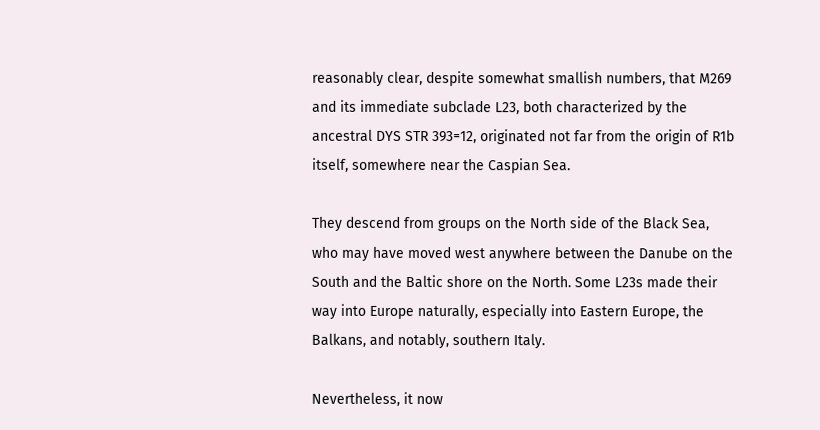reasonably clear, despite somewhat smallish numbers, that M269 and its immediate subclade L23, both characterized by the ancestral DYS STR 393=12, originated not far from the origin of R1b itself, somewhere near the Caspian Sea.

They descend from groups on the North side of the Black Sea, who may have moved west anywhere between the Danube on the South and the Baltic shore on the North. Some L23s made their way into Europe naturally, especially into Eastern Europe, the Balkans, and notably, southern Italy.

Nevertheless, it now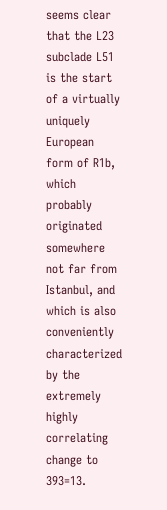seems clear that the L23 subclade L51 is the start of a virtually uniquely European form of R1b, which probably originated somewhere not far from Istanbul, and which is also conveniently characterized by the extremely highly correlating change to 393=13.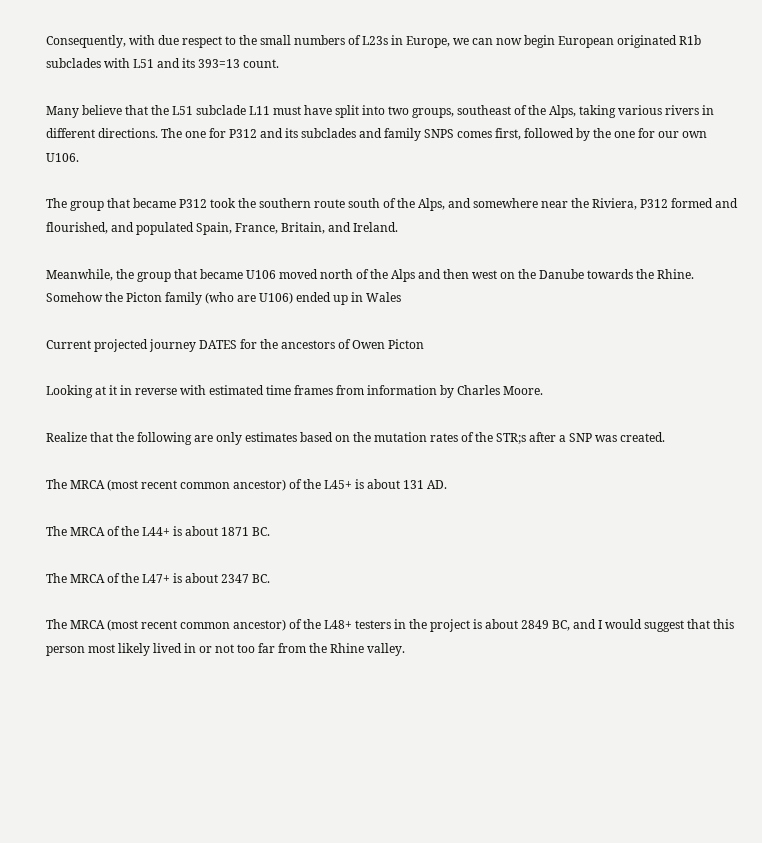Consequently, with due respect to the small numbers of L23s in Europe, we can now begin European originated R1b subclades with L51 and its 393=13 count.

Many believe that the L51 subclade L11 must have split into two groups, southeast of the Alps, taking various rivers in different directions. The one for P312 and its subclades and family SNPS comes first, followed by the one for our own U106.

The group that became P312 took the southern route south of the Alps, and somewhere near the Riviera, P312 formed and flourished, and populated Spain, France, Britain, and Ireland.

Meanwhile, the group that became U106 moved north of the Alps and then west on the Danube towards the Rhine. Somehow the Picton family (who are U106) ended up in Wales

Current projected journey DATES for the ancestors of Owen Picton

Looking at it in reverse with estimated time frames from information by Charles Moore.

Realize that the following are only estimates based on the mutation rates of the STR;s after a SNP was created.

The MRCA (most recent common ancestor) of the L45+ is about 131 AD.

The MRCA of the L44+ is about 1871 BC.

The MRCA of the L47+ is about 2347 BC.

The MRCA (most recent common ancestor) of the L48+ testers in the project is about 2849 BC, and I would suggest that this person most likely lived in or not too far from the Rhine valley.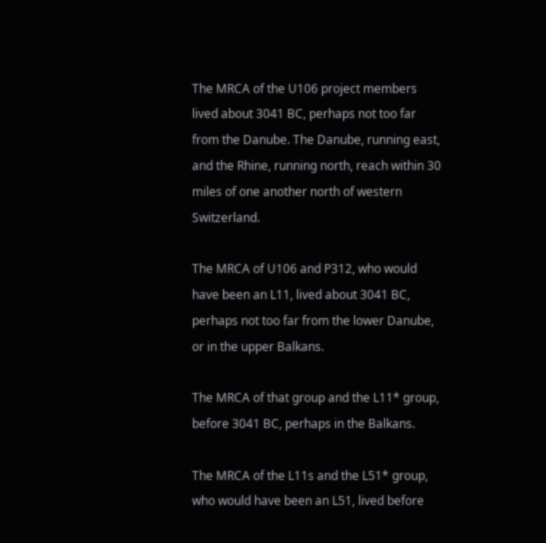The MRCA of the U106 project members lived about 3041 BC, perhaps not too far from the Danube. The Danube, running east, and the Rhine, running north, reach within 30 miles of one another north of western Switzerland.

The MRCA of U106 and P312, who would have been an L11, lived about 3041 BC, perhaps not too far from the lower Danube, or in the upper Balkans.

The MRCA of that group and the L11* group, before 3041 BC, perhaps in the Balkans.

The MRCA of the L11s and the L51* group, who would have been an L51, lived before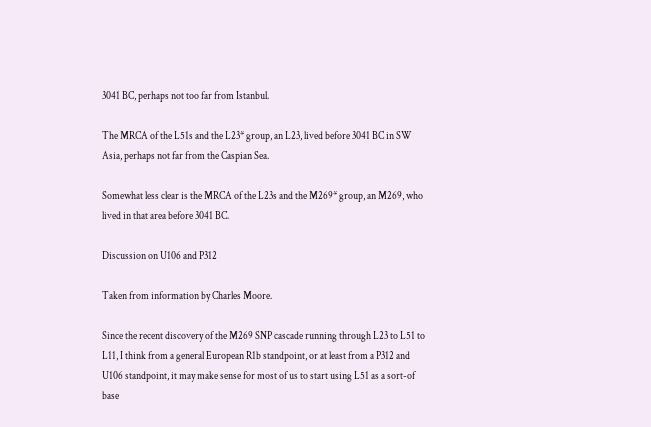3041 BC, perhaps not too far from Istanbul.

The MRCA of the L51s and the L23* group, an L23, lived before 3041 BC in SW Asia, perhaps not far from the Caspian Sea.

Somewhat less clear is the MRCA of the L23s and the M269* group, an M269, who lived in that area before 3041 BC.

Discussion on U106 and P312

Taken from information by Charles Moore.

Since the recent discovery of the M269 SNP cascade running through L23 to L51 to L11, I think from a general European R1b standpoint, or at least from a P312 and U106 standpoint, it may make sense for most of us to start using L51 as a sort-of base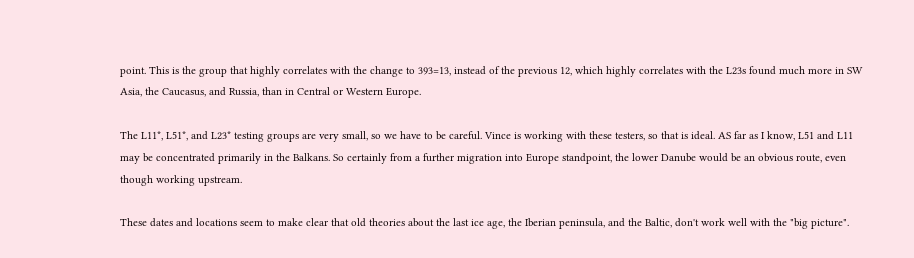point. This is the group that highly correlates with the change to 393=13, instead of the previous 12, which highly correlates with the L23s found much more in SW Asia, the Caucasus, and Russia, than in Central or Western Europe.

The L11*, L51*, and L23* testing groups are very small, so we have to be careful. Vince is working with these testers, so that is ideal. AS far as I know, L51 and L11 may be concentrated primarily in the Balkans. So certainly from a further migration into Europe standpoint, the lower Danube would be an obvious route, even though working upstream.

These dates and locations seem to make clear that old theories about the last ice age, the Iberian peninsula, and the Baltic, don't work well with the "big picture".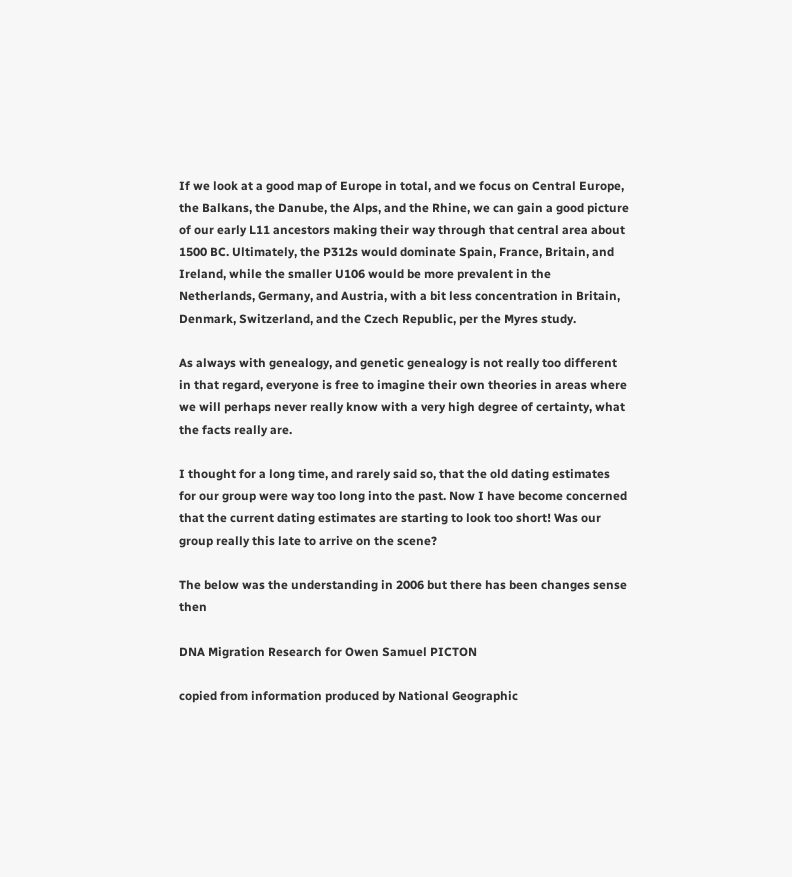If we look at a good map of Europe in total, and we focus on Central Europe, the Balkans, the Danube, the Alps, and the Rhine, we can gain a good picture of our early L11 ancestors making their way through that central area about 1500 BC. Ultimately, the P312s would dominate Spain, France, Britain, and Ireland, while the smaller U106 would be more prevalent in the Netherlands, Germany, and Austria, with a bit less concentration in Britain, Denmark, Switzerland, and the Czech Republic, per the Myres study.

As always with genealogy, and genetic genealogy is not really too different in that regard, everyone is free to imagine their own theories in areas where we will perhaps never really know with a very high degree of certainty, what the facts really are.

I thought for a long time, and rarely said so, that the old dating estimates for our group were way too long into the past. Now I have become concerned that the current dating estimates are starting to look too short! Was our group really this late to arrive on the scene?

The below was the understanding in 2006 but there has been changes sense then

DNA Migration Research for Owen Samuel PICTON

copied from information produced by National Geographic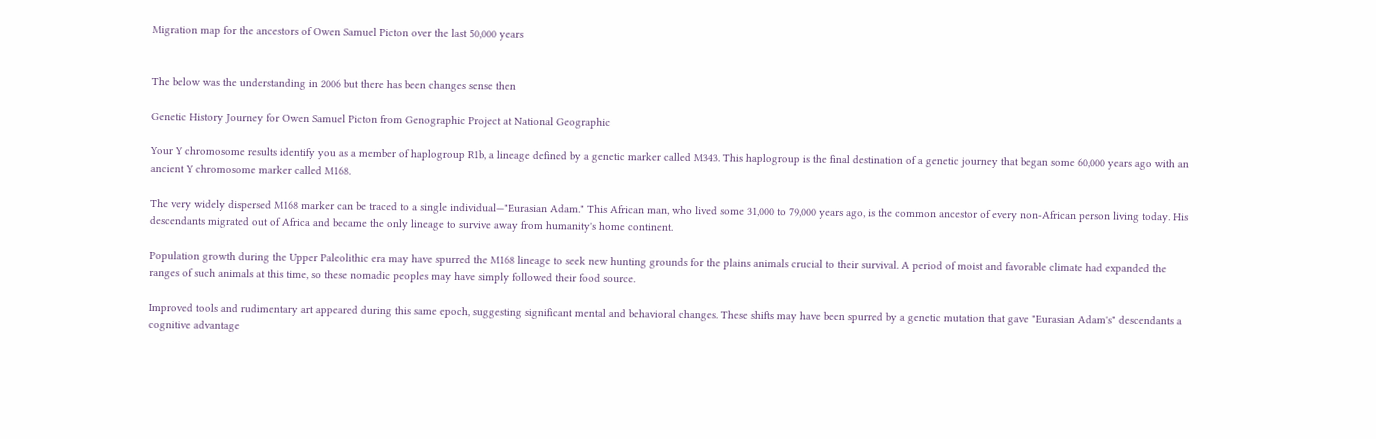Migration map for the ancestors of Owen Samuel Picton over the last 50,000 years


The below was the understanding in 2006 but there has been changes sense then

Genetic History Journey for Owen Samuel Picton from Genographic Project at National Geographic

Your Y chromosome results identify you as a member of haplogroup R1b, a lineage defined by a genetic marker called M343. This haplogroup is the final destination of a genetic journey that began some 60,000 years ago with an ancient Y chromosome marker called M168.

The very widely dispersed M168 marker can be traced to a single individual—"Eurasian Adam." This African man, who lived some 31,000 to 79,000 years ago, is the common ancestor of every non-African person living today. His descendants migrated out of Africa and became the only lineage to survive away from humanity's home continent.

Population growth during the Upper Paleolithic era may have spurred the M168 lineage to seek new hunting grounds for the plains animals crucial to their survival. A period of moist and favorable climate had expanded the ranges of such animals at this time, so these nomadic peoples may have simply followed their food source.

Improved tools and rudimentary art appeared during this same epoch, suggesting significant mental and behavioral changes. These shifts may have been spurred by a genetic mutation that gave "Eurasian Adam's" descendants a cognitive advantage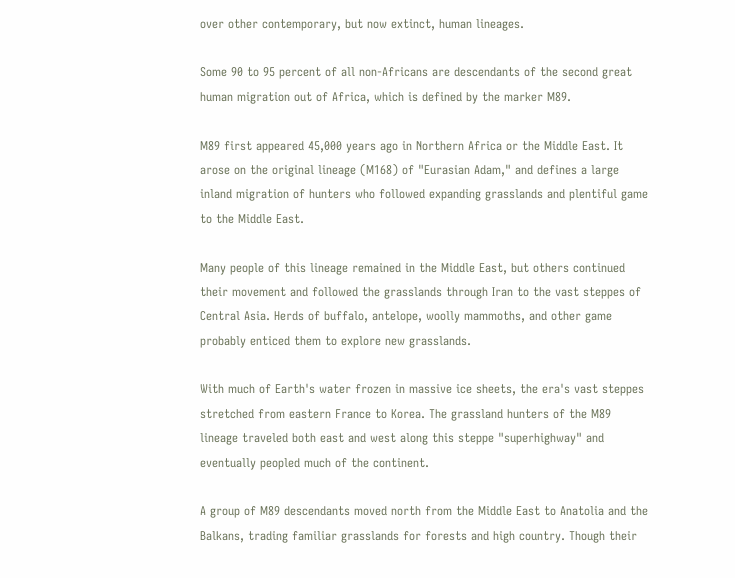over other contemporary, but now extinct, human lineages.

Some 90 to 95 percent of all non-Africans are descendants of the second great human migration out of Africa, which is defined by the marker M89.

M89 first appeared 45,000 years ago in Northern Africa or the Middle East. It arose on the original lineage (M168) of "Eurasian Adam," and defines a large inland migration of hunters who followed expanding grasslands and plentiful game to the Middle East.

Many people of this lineage remained in the Middle East, but others continued their movement and followed the grasslands through Iran to the vast steppes of Central Asia. Herds of buffalo, antelope, woolly mammoths, and other game probably enticed them to explore new grasslands.

With much of Earth's water frozen in massive ice sheets, the era's vast steppes stretched from eastern France to Korea. The grassland hunters of the M89 lineage traveled both east and west along this steppe "superhighway" and eventually peopled much of the continent.

A group of M89 descendants moved north from the Middle East to Anatolia and the Balkans, trading familiar grasslands for forests and high country. Though their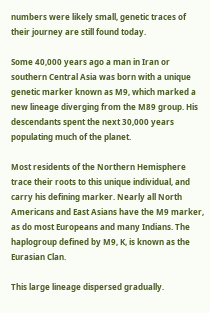numbers were likely small, genetic traces of their journey are still found today.

Some 40,000 years ago a man in Iran or southern Central Asia was born with a unique genetic marker known as M9, which marked a new lineage diverging from the M89 group. His descendants spent the next 30,000 years populating much of the planet.

Most residents of the Northern Hemisphere trace their roots to this unique individual, and carry his defining marker. Nearly all North Americans and East Asians have the M9 marker, as do most Europeans and many Indians. The haplogroup defined by M9, K, is known as the Eurasian Clan.

This large lineage dispersed gradually.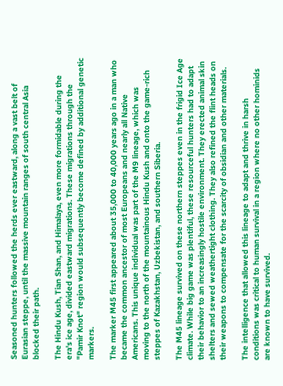Seasoned hunters followed the herds ever eastward, along a vast belt of Eurasian steppe, until the massive mountain ranges of south central Asia blocked their path.

The Hindu Kush, Tian Shan, and Himalaya, even more formidable during the era's ice age, divided eastward migrations. These migrations through the "Pamir Knot" region would subsequently become defined by additional genetic markers.

The marker M45 first appeared about 35,000 to 40,000 years ago in a man who became the common ancestor of most Europeans and nearly all Native Americans. This unique individual was part of the M9 lineage, which was moving to the north of the mountainous Hindu Kush and onto the game-rich steppes of Kazakhstan, Uzbekistan, and southern Siberia.

The M45 lineage survived on these northern steppes even in the frigid Ice Age climate. While big game was plentiful, these resourceful hunters had to adapt their behavior to an increasingly hostile environment. They erected animal skin shelters and sewed weathertight clothing. They also refined the flint heads on their weapons to compensate for the scarcity of obsidian and other materials.

The intelligence that allowed this lineage to adapt and thrive in harsh conditions was critical to human survival in a region where no other hominids are known to have survived.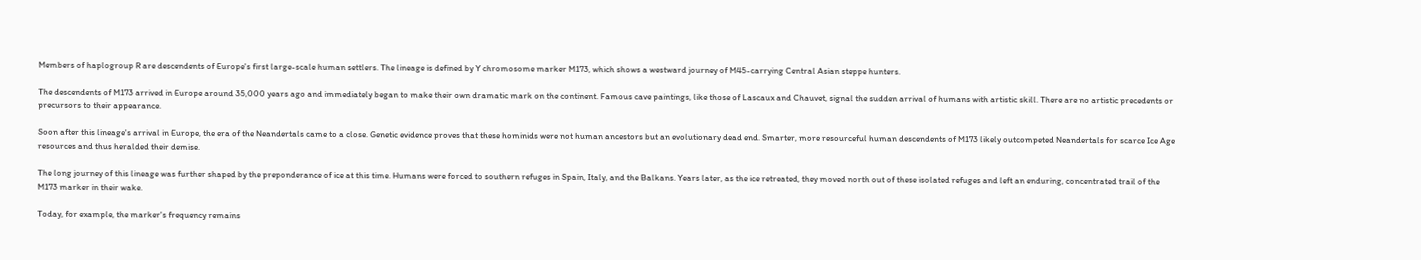Members of haplogroup R are descendents of Europe's first large-scale human settlers. The lineage is defined by Y chromosome marker M173, which shows a westward journey of M45-carrying Central Asian steppe hunters.

The descendents of M173 arrived in Europe around 35,000 years ago and immediately began to make their own dramatic mark on the continent. Famous cave paintings, like those of Lascaux and Chauvet, signal the sudden arrival of humans with artistic skill. There are no artistic precedents or precursors to their appearance.

Soon after this lineage's arrival in Europe, the era of the Neandertals came to a close. Genetic evidence proves that these hominids were not human ancestors but an evolutionary dead end. Smarter, more resourceful human descendents of M173 likely outcompeted Neandertals for scarce Ice Age resources and thus heralded their demise.

The long journey of this lineage was further shaped by the preponderance of ice at this time. Humans were forced to southern refuges in Spain, Italy, and the Balkans. Years later, as the ice retreated, they moved north out of these isolated refuges and left an enduring, concentrated trail of the M173 marker in their wake.

Today, for example, the marker's frequency remains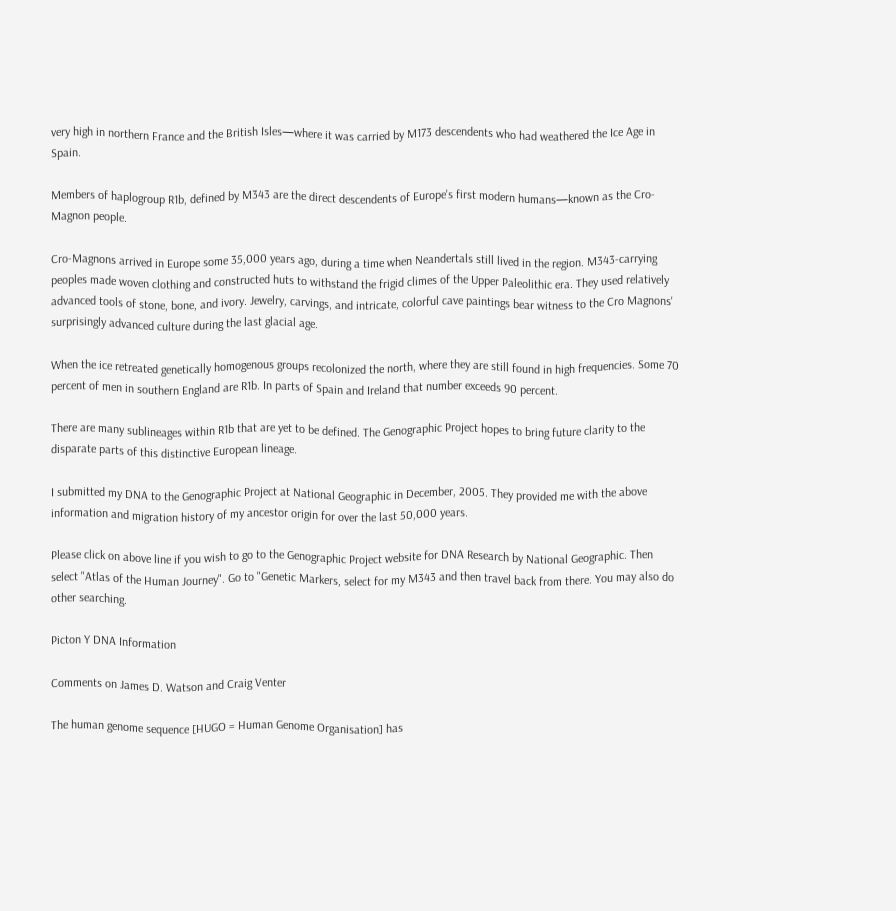very high in northern France and the British Isles—where it was carried by M173 descendents who had weathered the Ice Age in Spain.

Members of haplogroup R1b, defined by M343 are the direct descendents of Europe's first modern humans—known as the Cro-Magnon people.

Cro-Magnons arrived in Europe some 35,000 years ago, during a time when Neandertals still lived in the region. M343-carrying peoples made woven clothing and constructed huts to withstand the frigid climes of the Upper Paleolithic era. They used relatively advanced tools of stone, bone, and ivory. Jewelry, carvings, and intricate, colorful cave paintings bear witness to the Cro Magnons' surprisingly advanced culture during the last glacial age.

When the ice retreated genetically homogenous groups recolonized the north, where they are still found in high frequencies. Some 70 percent of men in southern England are R1b. In parts of Spain and Ireland that number exceeds 90 percent.

There are many sublineages within R1b that are yet to be defined. The Genographic Project hopes to bring future clarity to the disparate parts of this distinctive European lineage.

I submitted my DNA to the Genographic Project at National Geographic in December, 2005. They provided me with the above information and migration history of my ancestor origin for over the last 50,000 years.

Please click on above line if you wish to go to the Genographic Project website for DNA Research by National Geographic. Then select "Atlas of the Human Journey". Go to "Genetic Markers, select for my M343 and then travel back from there. You may also do other searching.

Picton Y DNA Information

Comments on James D. Watson and Craig Venter

The human genome sequence [HUGO = Human Genome Organisation] has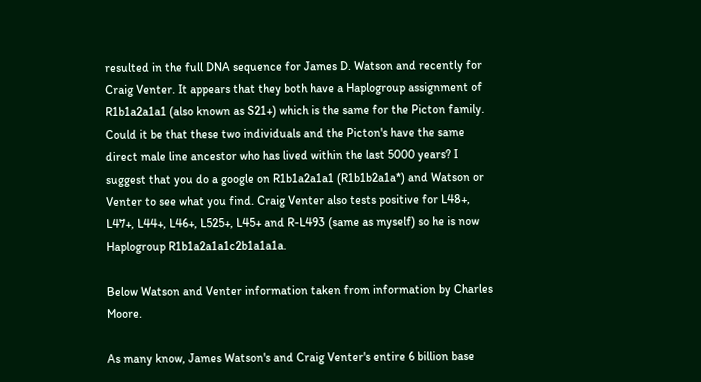resulted in the full DNA sequence for James D. Watson and recently for Craig Venter. It appears that they both have a Haplogroup assignment of R1b1a2a1a1 (also known as S21+) which is the same for the Picton family. Could it be that these two individuals and the Picton's have the same direct male line ancestor who has lived within the last 5000 years? I suggest that you do a google on R1b1a2a1a1 (R1b1b2a1a*) and Watson or Venter to see what you find. Craig Venter also tests positive for L48+, L47+, L44+, L46+, L525+, L45+ and R-L493 (same as myself) so he is now Haplogroup R1b1a2a1a1c2b1a1a1a.

Below Watson and Venter information taken from information by Charles Moore.

As many know, James Watson's and Craig Venter's entire 6 billion base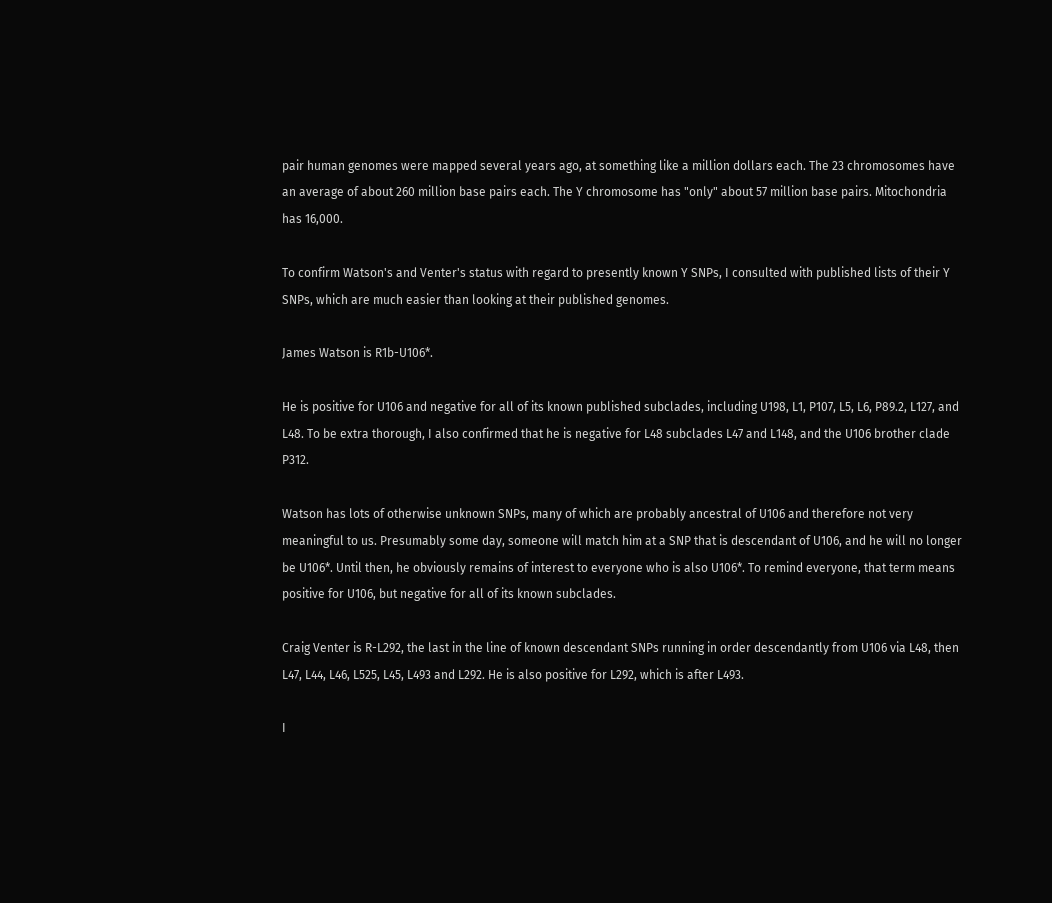pair human genomes were mapped several years ago, at something like a million dollars each. The 23 chromosomes have an average of about 260 million base pairs each. The Y chromosome has "only" about 57 million base pairs. Mitochondria has 16,000.

To confirm Watson's and Venter's status with regard to presently known Y SNPs, I consulted with published lists of their Y SNPs, which are much easier than looking at their published genomes.

James Watson is R1b-U106*.

He is positive for U106 and negative for all of its known published subclades, including U198, L1, P107, L5, L6, P89.2, L127, and L48. To be extra thorough, I also confirmed that he is negative for L48 subclades L47 and L148, and the U106 brother clade P312.

Watson has lots of otherwise unknown SNPs, many of which are probably ancestral of U106 and therefore not very meaningful to us. Presumably some day, someone will match him at a SNP that is descendant of U106, and he will no longer be U106*. Until then, he obviously remains of interest to everyone who is also U106*. To remind everyone, that term means positive for U106, but negative for all of its known subclades.

Craig Venter is R-L292, the last in the line of known descendant SNPs running in order descendantly from U106 via L48, then L47, L44, L46, L525, L45, L493 and L292. He is also positive for L292, which is after L493.

I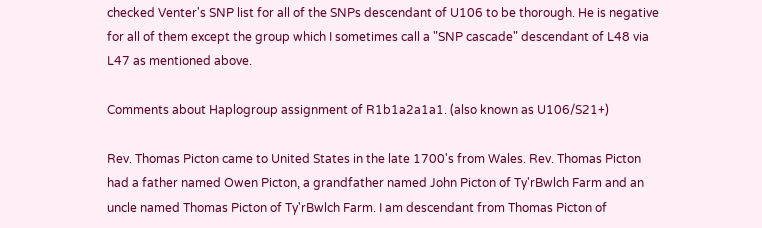checked Venter's SNP list for all of the SNPs descendant of U106 to be thorough. He is negative for all of them except the group which I sometimes call a "SNP cascade" descendant of L48 via L47 as mentioned above.

Comments about Haplogroup assignment of R1b1a2a1a1. (also known as U106/S21+)

Rev. Thomas Picton came to United States in the late 1700's from Wales. Rev. Thomas Picton had a father named Owen Picton, a grandfather named John Picton of Ty'rBwlch Farm and an uncle named Thomas Picton of Ty'rBwlch Farm. I am descendant from Thomas Picton of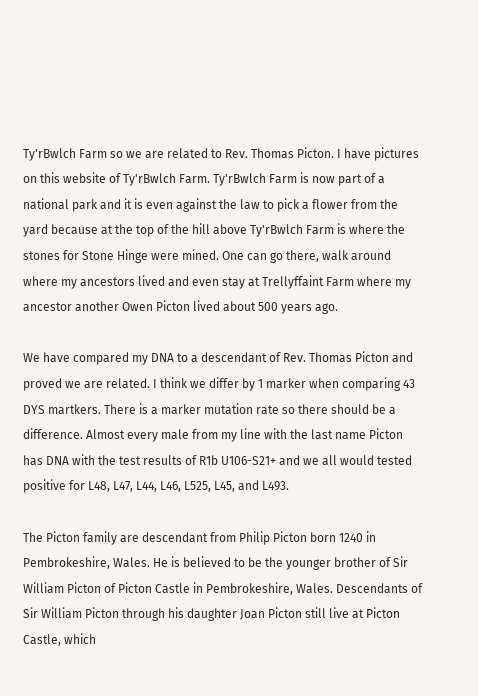Ty'rBwlch Farm so we are related to Rev. Thomas Picton. I have pictures on this website of Ty'rBwlch Farm. Ty'rBwlch Farm is now part of a national park and it is even against the law to pick a flower from the yard because at the top of the hill above Ty'rBwlch Farm is where the stones for Stone Hinge were mined. One can go there, walk around where my ancestors lived and even stay at Trellyffaint Farm where my ancestor another Owen Picton lived about 500 years ago.

We have compared my DNA to a descendant of Rev. Thomas Picton and proved we are related. I think we differ by 1 marker when comparing 43 DYS martkers. There is a marker mutation rate so there should be a difference. Almost every male from my line with the last name Picton has DNA with the test results of R1b U106-S21+ and we all would tested positive for L48, L47, L44, L46, L525, L45, and L493.

The Picton family are descendant from Philip Picton born 1240 in Pembrokeshire, Wales. He is believed to be the younger brother of Sir William Picton of Picton Castle in Pembrokeshire, Wales. Descendants of Sir William Picton through his daughter Joan Picton still live at Picton Castle, which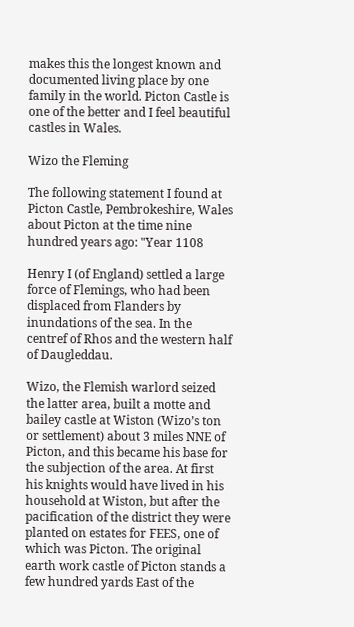makes this the longest known and documented living place by one family in the world. Picton Castle is one of the better and I feel beautiful castles in Wales.

Wizo the Fleming

The following statement I found at Picton Castle, Pembrokeshire, Wales about Picton at the time nine hundred years ago: "Year 1108

Henry I (of England) settled a large force of Flemings, who had been displaced from Flanders by inundations of the sea. In the centref of Rhos and the western half of Daugleddau.

Wizo, the Flemish warlord seized the latter area, built a motte and bailey castle at Wiston (Wizo’s ton or settlement) about 3 miles NNE of Picton, and this became his base for the subjection of the area. At first his knights would have lived in his household at Wiston, but after the pacification of the district they were planted on estates for FEES, one of which was Picton. The original earth work castle of Picton stands a few hundred yards East of the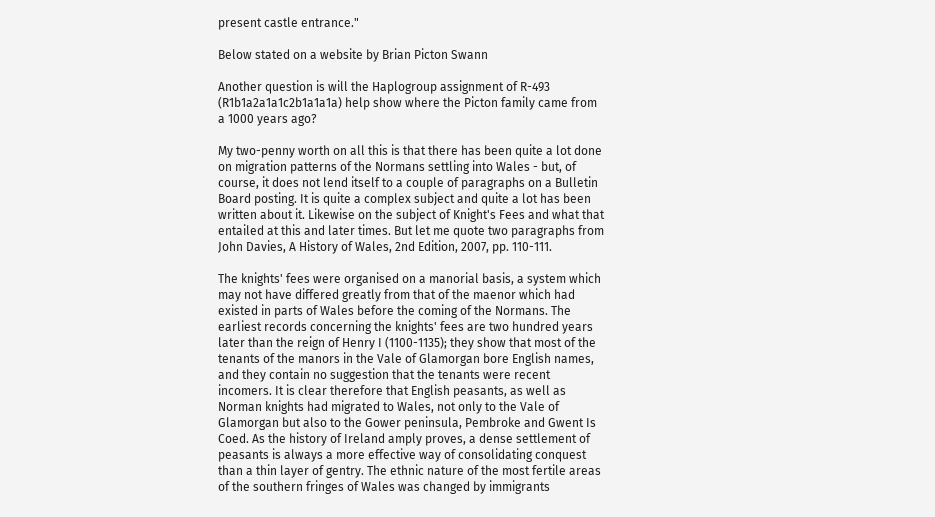present castle entrance."

Below stated on a website by Brian Picton Swann

Another question is will the Haplogroup assignment of R-493 (R1b1a2a1a1c2b1a1a1a) help show where the Picton family came from a 1000 years ago?

My two-penny worth on all this is that there has been quite a lot done on migration patterns of the Normans settling into Wales - but, of course, it does not lend itself to a couple of paragraphs on a Bulletin Board posting. It is quite a complex subject and quite a lot has been written about it. Likewise on the subject of Knight's Fees and what that entailed at this and later times. But let me quote two paragraphs from John Davies, A History of Wales, 2nd Edition, 2007, pp. 110-111.

The knights' fees were organised on a manorial basis, a system which may not have differed greatly from that of the maenor which had existed in parts of Wales before the coming of the Normans. The earliest records concerning the knights' fees are two hundred years later than the reign of Henry I (1100-1135); they show that most of the tenants of the manors in the Vale of Glamorgan bore English names, and they contain no suggestion that the tenants were recent incomers. It is clear therefore that English peasants, as well as Norman knights had migrated to Wales, not only to the Vale of Glamorgan but also to the Gower peninsula, Pembroke and Gwent Is Coed. As the history of Ireland amply proves, a dense settlement of peasants is always a more effective way of consolidating conquest than a thin layer of gentry. The ethnic nature of the most fertile areas of the southern fringes of Wales was changed by immigrants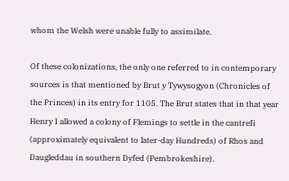whom the Welsh were unable fully to assimilate.

Of these colonizations, the only one referred to in contemporary sources is that mentioned by Brut y Tywysogyon (Chronicles of the Princes) in its entry for 1105. The Brut states that in that year Henry I allowed a colony of Flemings to settle in the cantrefi (approximately equivalent to later-day Hundreds) of Rhos and Daugleddau in southern Dyfed (Pembrokeshire).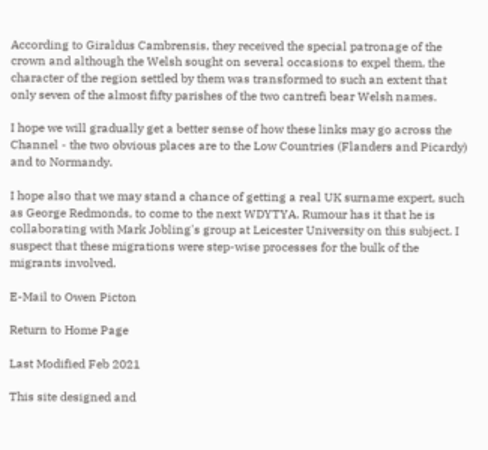According to Giraldus Cambrensis, they received the special patronage of the crown and although the Welsh sought on several occasions to expel them, the character of the region settled by them was transformed to such an extent that only seven of the almost fifty parishes of the two cantrefi bear Welsh names.

I hope we will gradually get a better sense of how these links may go across the Channel - the two obvious places are to the Low Countries (Flanders and Picardy) and to Normandy.

I hope also that we may stand a chance of getting a real UK surname expert, such as George Redmonds, to come to the next WDYTYA. Rumour has it that he is collaborating with Mark Jobling's group at Leicester University on this subject. I suspect that these migrations were step-wise processes for the bulk of the migrants involved.

E-Mail to Owen Picton

Return to Home Page

Last Modified Feb 2021

This site designed and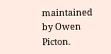maintained by Owen Picton.